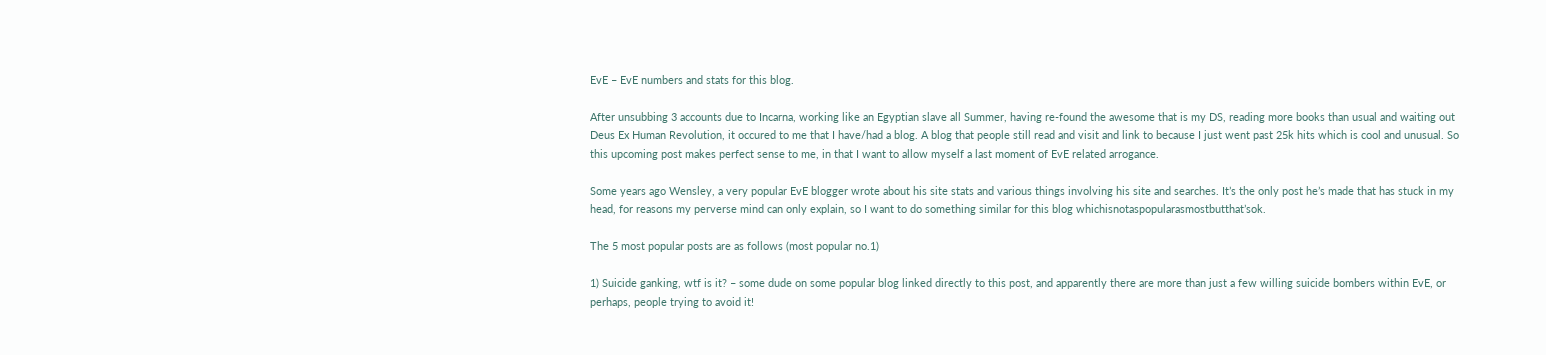EvE – EvE numbers and stats for this blog.

After unsubbing 3 accounts due to Incarna, working like an Egyptian slave all Summer, having re-found the awesome that is my DS, reading more books than usual and waiting out Deus Ex Human Revolution, it occured to me that I have/had a blog. A blog that people still read and visit and link to because I just went past 25k hits which is cool and unusual. So this upcoming post makes perfect sense to me, in that I want to allow myself a last moment of EvE related arrogance.

Some years ago Wensley, a very popular EvE blogger wrote about his site stats and various things involving his site and searches. It’s the only post he’s made that has stuck in my head, for reasons my perverse mind can only explain, so I want to do something similar for this blog whichisnotaspopularasmostbutthat’sok.

The 5 most popular posts are as follows (most popular no.1)

1) Suicide ganking, wtf is it? – some dude on some popular blog linked directly to this post, and apparently there are more than just a few willing suicide bombers within EvE, or perhaps, people trying to avoid it!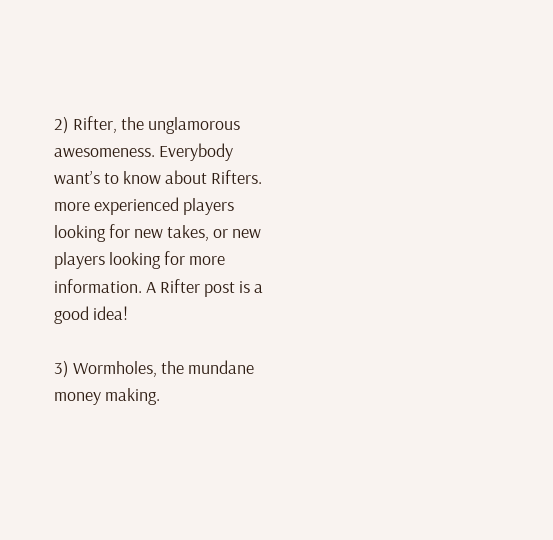2) Rifter, the unglamorous awesomeness. Everybody want’s to know about Rifters. more experienced players looking for new takes, or new players looking for more information. A Rifter post is a good idea!

3) Wormholes, the mundane money making.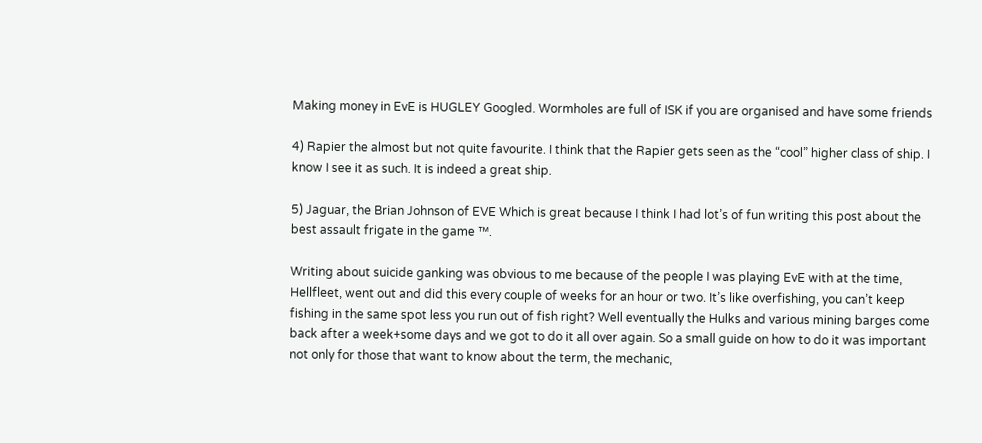Making money in EvE is HUGLEY Googled. Wormholes are full of ISK if you are organised and have some friends

4) Rapier the almost but not quite favourite. I think that the Rapier gets seen as the “cool” higher class of ship. I know I see it as such. It is indeed a great ship.

5) Jaguar, the Brian Johnson of EVE Which is great because I think I had lot’s of fun writing this post about the best assault frigate in the game ™.

Writing about suicide ganking was obvious to me because of the people I was playing EvE with at the time, Hellfleet, went out and did this every couple of weeks for an hour or two. It’s like overfishing, you can’t keep fishing in the same spot less you run out of fish right? Well eventually the Hulks and various mining barges come back after a week+some days and we got to do it all over again. So a small guide on how to do it was important not only for those that want to know about the term, the mechanic,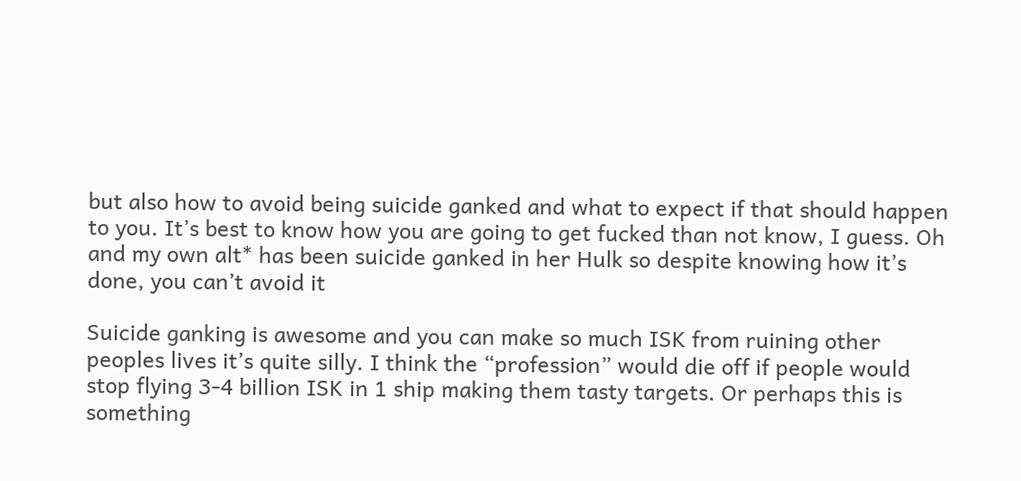but also how to avoid being suicide ganked and what to expect if that should happen to you. It’s best to know how you are going to get fucked than not know, I guess. Oh and my own alt* has been suicide ganked in her Hulk so despite knowing how it’s done, you can’t avoid it

Suicide ganking is awesome and you can make so much ISK from ruining other peoples lives it’s quite silly. I think the “profession” would die off if people would stop flying 3-4 billion ISK in 1 ship making them tasty targets. Or perhaps this is something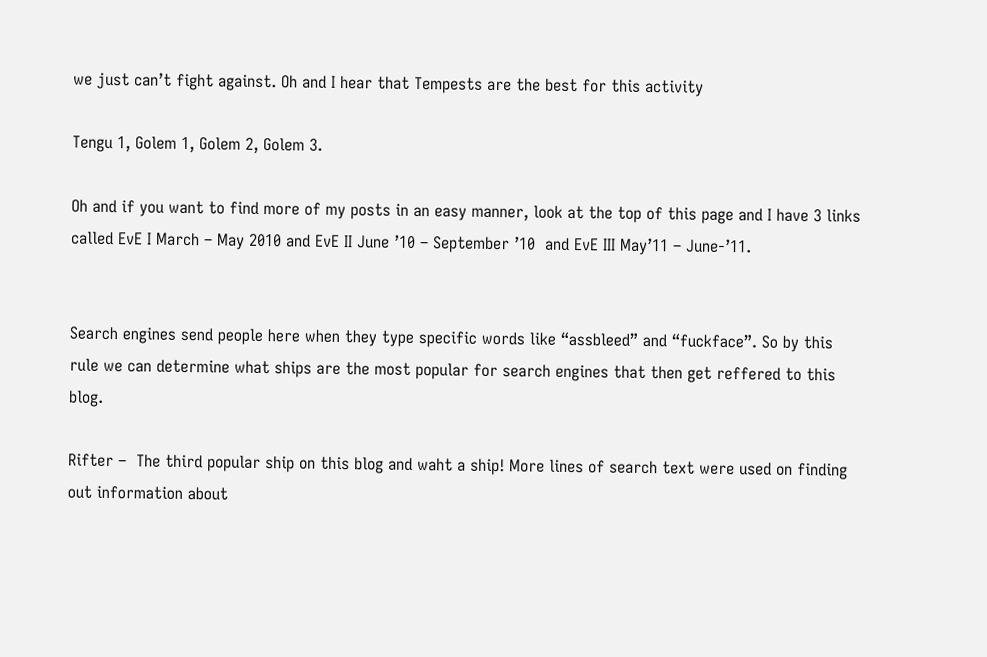we just can’t fight against. Oh and I hear that Tempests are the best for this activity

Tengu 1, Golem 1, Golem 2, Golem 3.

Oh and if you want to find more of my posts in an easy manner, look at the top of this page and I have 3 links called EvE I March – May 2010 and EvE II June ’10 – September ’10  and EvE III May’11 – June-’11.


Search engines send people here when they type specific words like “assbleed” and “fuckface”. So by this rule we can determine what ships are the most popular for search engines that then get reffered to this blog.

Rifter –  The third popular ship on this blog and waht a ship! More lines of search text were used on finding out information about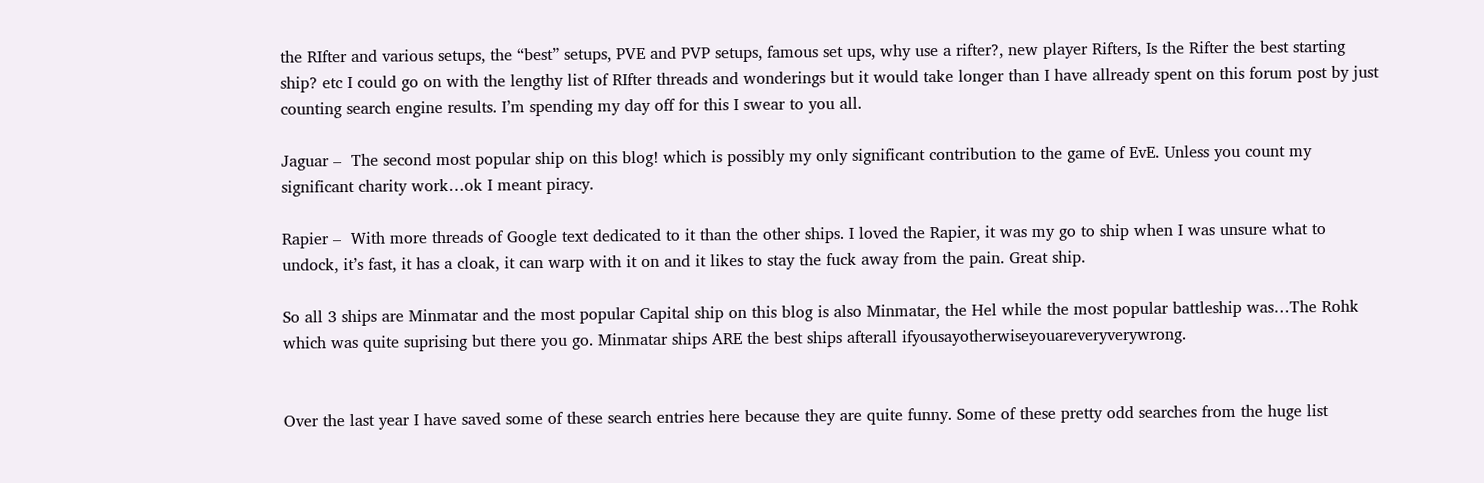the RIfter and various setups, the “best” setups, PVE and PVP setups, famous set ups, why use a rifter?, new player Rifters, Is the Rifter the best starting ship? etc I could go on with the lengthy list of RIfter threads and wonderings but it would take longer than I have allready spent on this forum post by just counting search engine results. I’m spending my day off for this I swear to you all.

Jaguar –  The second most popular ship on this blog! which is possibly my only significant contribution to the game of EvE. Unless you count my significant charity work…ok I meant piracy.

Rapier –  With more threads of Google text dedicated to it than the other ships. I loved the Rapier, it was my go to ship when I was unsure what to undock, it’s fast, it has a cloak, it can warp with it on and it likes to stay the fuck away from the pain. Great ship.

So all 3 ships are Minmatar and the most popular Capital ship on this blog is also Minmatar, the Hel while the most popular battleship was…The Rohk which was quite suprising but there you go. Minmatar ships ARE the best ships afterall ifyousayotherwiseyouareveryverywrong.


Over the last year I have saved some of these search entries here because they are quite funny. Some of these pretty odd searches from the huge list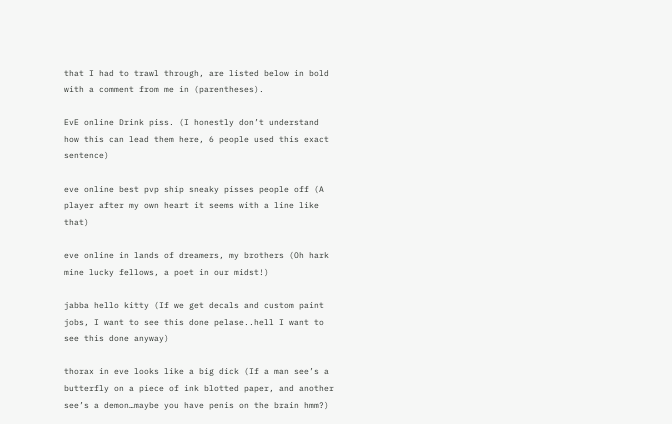that I had to trawl through, are listed below in bold with a comment from me in (parentheses).

EvE online Drink piss. (I honestly don’t understand how this can lead them here, 6 people used this exact sentence)

eve online best pvp ship sneaky pisses people off (A player after my own heart it seems with a line like that)

eve online in lands of dreamers, my brothers (Oh hark mine lucky fellows, a poet in our midst!)

jabba hello kitty (If we get decals and custom paint jobs, I want to see this done pelase..hell I want to see this done anyway)

thorax in eve looks like a big dick (If a man see’s a butterfly on a piece of ink blotted paper, and another see’s a demon…maybe you have penis on the brain hmm?)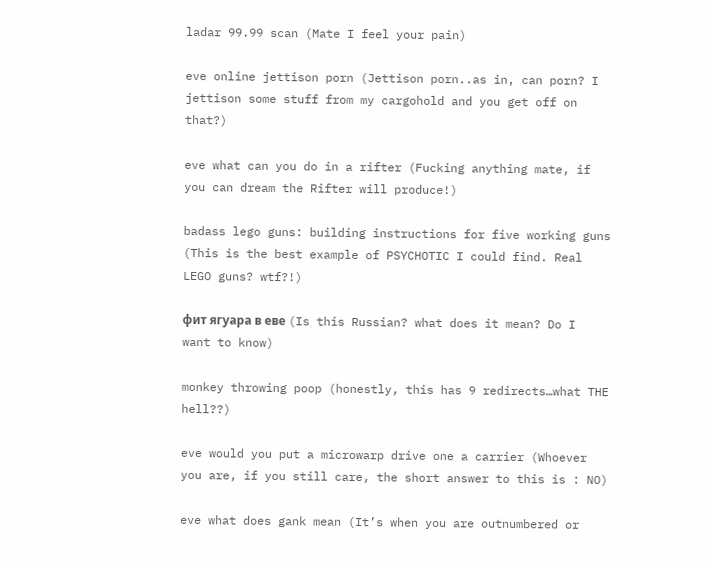ladar 99.99 scan (Mate I feel your pain)

eve online jettison porn (Jettison porn..as in, can porn? I jettison some stuff from my cargohold and you get off on that?)

eve what can you do in a rifter (Fucking anything mate, if you can dream the Rifter will produce!)

badass lego guns: building instructions for five working guns (This is the best example of PSYCHOTIC I could find. Real LEGO guns? wtf?!)

фит ягуара в еве (Is this Russian? what does it mean? Do I want to know)

monkey throwing poop (honestly, this has 9 redirects…what THE hell??)

eve would you put a microwarp drive one a carrier (Whoever you are, if you still care, the short answer to this is : NO)

eve what does gank mean (It’s when you are outnumbered or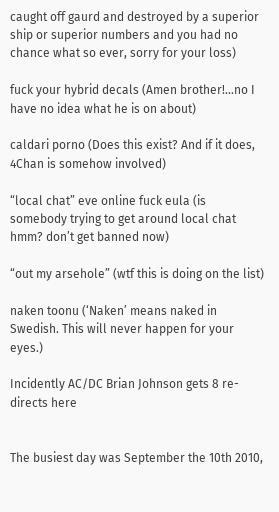caught off gaurd and destroyed by a superior ship or superior numbers and you had no chance what so ever, sorry for your loss)

fuck your hybrid decals (Amen brother!…no I have no idea what he is on about)

caldari porno (Does this exist? And if it does, 4Chan is somehow involved)

“local chat” eve online fuck eula (is somebody trying to get around local chat hmm? don’t get banned now)

“out my arsehole” (wtf this is doing on the list)

naken toonu (‘Naken’ means naked in Swedish. This will never happen for your eyes.)

Incidently AC/DC Brian Johnson gets 8 re-directs here


The busiest day was September the 10th 2010,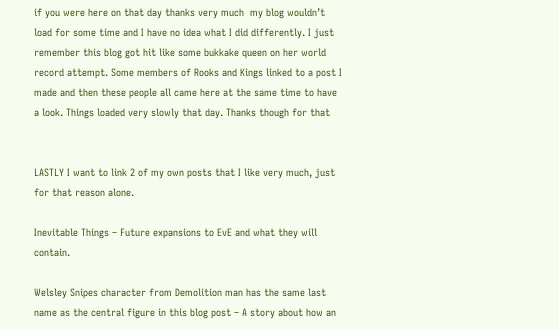if you were here on that day thanks very much  my blog wouldn’t load for some time and I have no idea what I did differently. I just remember this blog got hit like some bukkake queen on her world record attempt. Some members of Rooks and Kings linked to a post I made and then these people all came here at the same time to have a look. Things loaded very slowly that day. Thanks though for that


LASTLY I want to link 2 of my own posts that I like very much, just for that reason alone.

Inevitable Things – Future expansions to EvE and what they will contain.

Welsley Snipes character from Demolition man has the same last name as the central figure in this blog post – A story about how an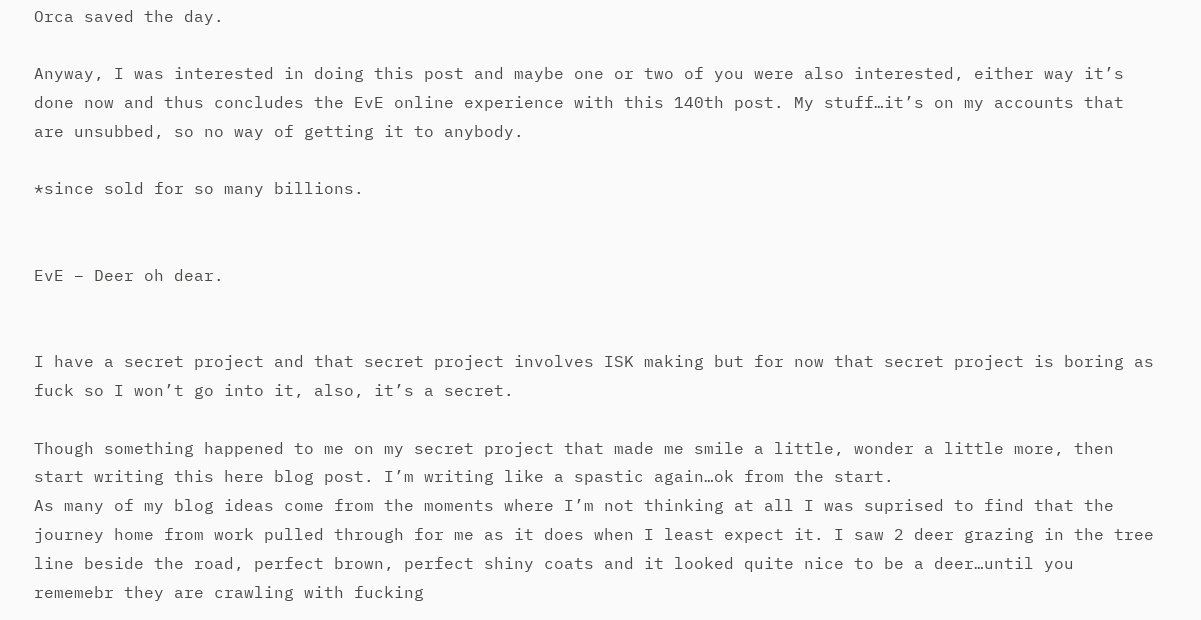Orca saved the day.

Anyway, I was interested in doing this post and maybe one or two of you were also interested, either way it’s done now and thus concludes the EvE online experience with this 140th post. My stuff…it’s on my accounts that are unsubbed, so no way of getting it to anybody.

*since sold for so many billions.


EvE – Deer oh dear.


I have a secret project and that secret project involves ISK making but for now that secret project is boring as fuck so I won’t go into it, also, it’s a secret.

Though something happened to me on my secret project that made me smile a little, wonder a little more, then start writing this here blog post. I’m writing like a spastic again…ok from the start.
As many of my blog ideas come from the moments where I’m not thinking at all I was suprised to find that the journey home from work pulled through for me as it does when I least expect it. I saw 2 deer grazing in the tree line beside the road, perfect brown, perfect shiny coats and it looked quite nice to be a deer…until you rememebr they are crawling with fucking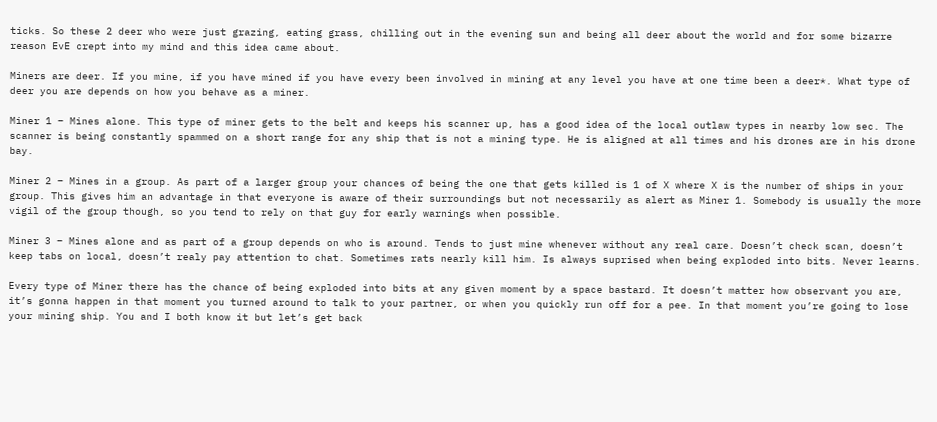ticks. So these 2 deer who were just grazing, eating grass, chilling out in the evening sun and being all deer about the world and for some bizarre reason EvE crept into my mind and this idea came about.

Miners are deer. If you mine, if you have mined if you have every been involved in mining at any level you have at one time been a deer*. What type of deer you are depends on how you behave as a miner.

Miner 1 – Mines alone. This type of miner gets to the belt and keeps his scanner up, has a good idea of the local outlaw types in nearby low sec. The scanner is being constantly spammed on a short range for any ship that is not a mining type. He is aligned at all times and his drones are in his drone bay.

Miner 2 – Mines in a group. As part of a larger group your chances of being the one that gets killed is 1 of X where X is the number of ships in your group. This gives him an advantage in that everyone is aware of their surroundings but not necessarily as alert as Miner 1. Somebody is usually the more vigil of the group though, so you tend to rely on that guy for early warnings when possible.

Miner 3 – Mines alone and as part of a group depends on who is around. Tends to just mine whenever without any real care. Doesn’t check scan, doesn’t keep tabs on local, doesn’t realy pay attention to chat. Sometimes rats nearly kill him. Is always suprised when being exploded into bits. Never learns.

Every type of Miner there has the chance of being exploded into bits at any given moment by a space bastard. It doesn’t matter how observant you are, it’s gonna happen in that moment you turned around to talk to your partner, or when you quickly run off for a pee. In that moment you’re going to lose your mining ship. You and I both know it but let’s get back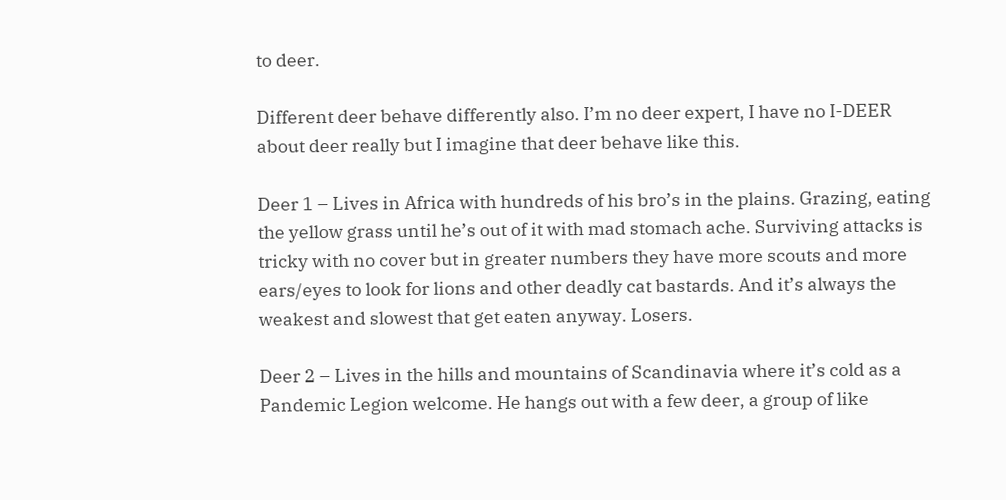to deer.

Different deer behave differently also. I’m no deer expert, I have no I-DEER about deer really but I imagine that deer behave like this.

Deer 1 – Lives in Africa with hundreds of his bro’s in the plains. Grazing, eating the yellow grass until he’s out of it with mad stomach ache. Surviving attacks is tricky with no cover but in greater numbers they have more scouts and more ears/eyes to look for lions and other deadly cat bastards. And it’s always the weakest and slowest that get eaten anyway. Losers.

Deer 2 – Lives in the hills and mountains of Scandinavia where it’s cold as a Pandemic Legion welcome. He hangs out with a few deer, a group of like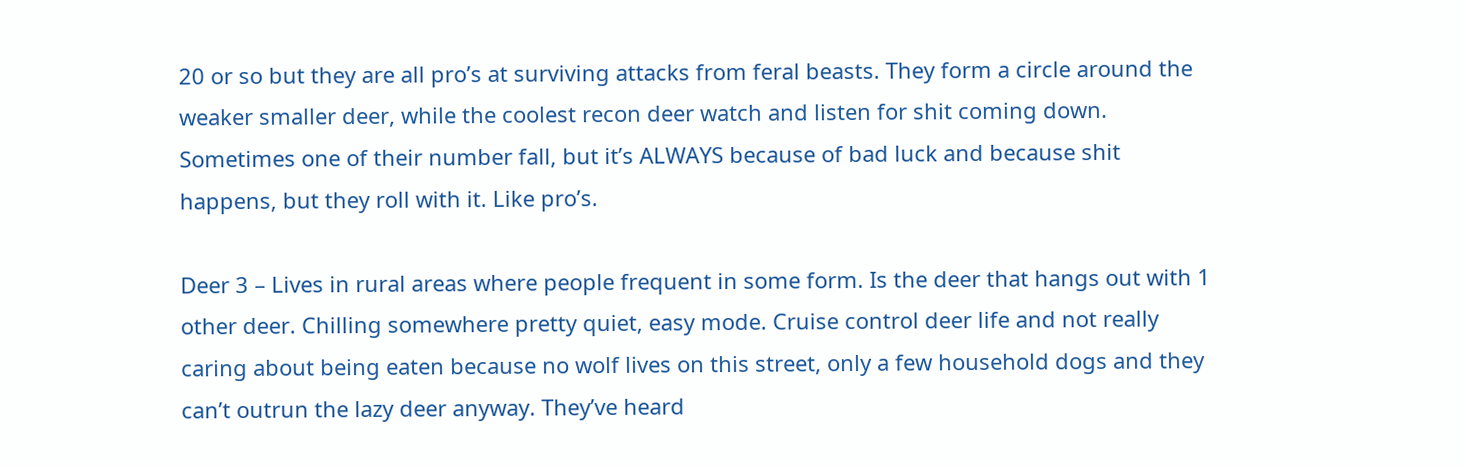20 or so but they are all pro’s at surviving attacks from feral beasts. They form a circle around the weaker smaller deer, while the coolest recon deer watch and listen for shit coming down. Sometimes one of their number fall, but it’s ALWAYS because of bad luck and because shit happens, but they roll with it. Like pro’s.

Deer 3 – Lives in rural areas where people frequent in some form. Is the deer that hangs out with 1 other deer. Chilling somewhere pretty quiet, easy mode. Cruise control deer life and not really caring about being eaten because no wolf lives on this street, only a few household dogs and they can’t outrun the lazy deer anyway. They’ve heard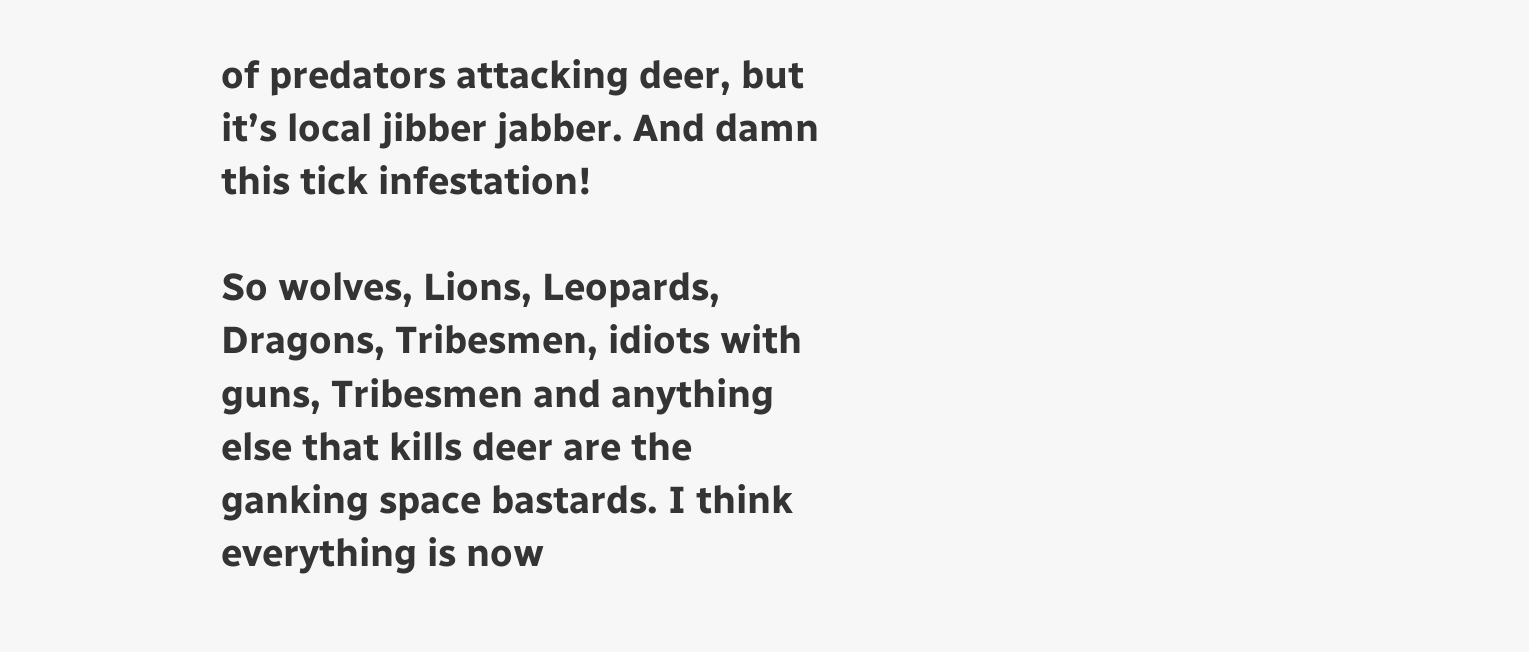of predators attacking deer, but it’s local jibber jabber. And damn this tick infestation!

So wolves, Lions, Leopards, Dragons, Tribesmen, idiots with guns, Tribesmen and anything else that kills deer are the ganking space bastards. I think everything is now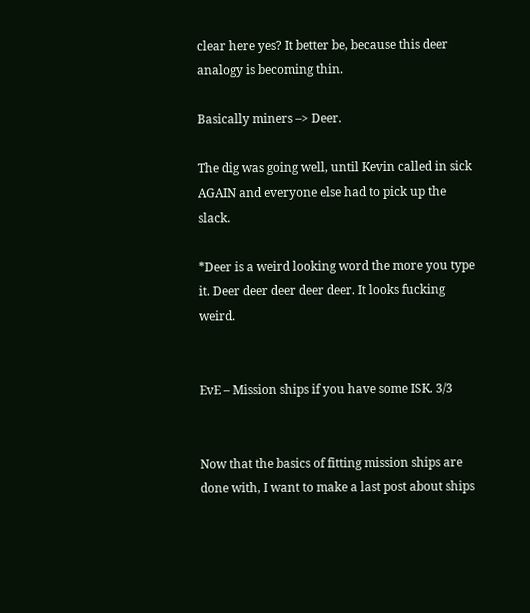clear here yes? It better be, because this deer analogy is becoming thin.

Basically miners –> Deer.

The dig was going well, until Kevin called in sick AGAIN and everyone else had to pick up the slack.

*Deer is a weird looking word the more you type it. Deer deer deer deer deer. It looks fucking weird.


EvE – Mission ships if you have some ISK. 3/3


Now that the basics of fitting mission ships are done with, I want to make a last post about ships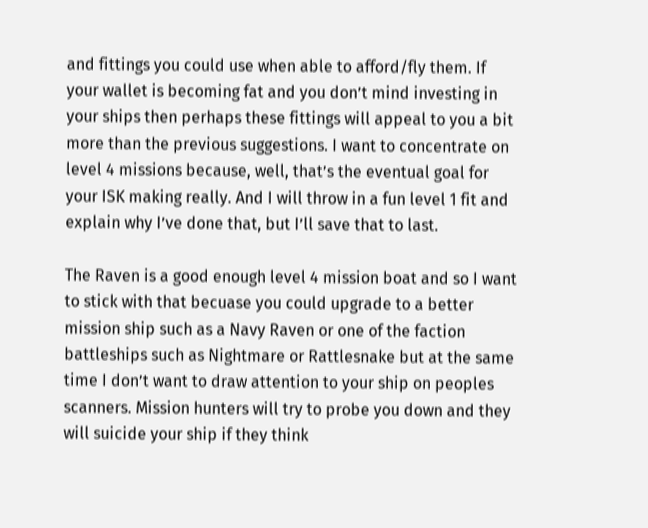and fittings you could use when able to afford/fly them. If your wallet is becoming fat and you don’t mind investing in your ships then perhaps these fittings will appeal to you a bit more than the previous suggestions. I want to concentrate on level 4 missions because, well, that’s the eventual goal for your ISK making really. And I will throw in a fun level 1 fit and explain why I’ve done that, but I’ll save that to last.

The Raven is a good enough level 4 mission boat and so I want to stick with that becuase you could upgrade to a better mission ship such as a Navy Raven or one of the faction battleships such as Nightmare or Rattlesnake but at the same time I don’t want to draw attention to your ship on peoples scanners. Mission hunters will try to probe you down and they will suicide your ship if they think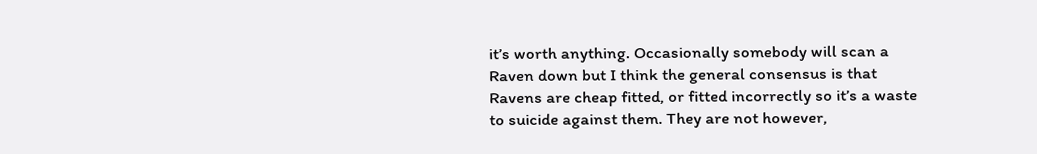it’s worth anything. Occasionally somebody will scan a Raven down but I think the general consensus is that Ravens are cheap fitted, or fitted incorrectly so it’s a waste to suicide against them. They are not however,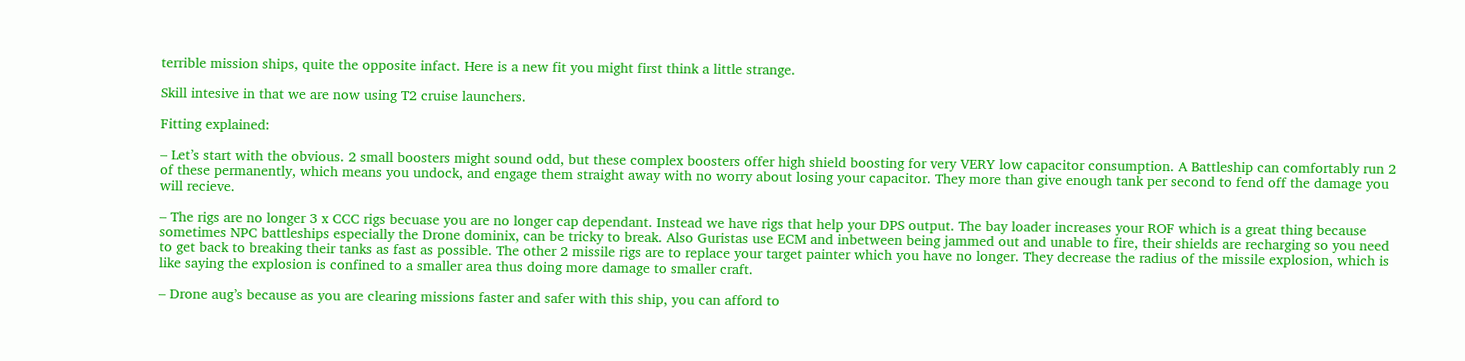terrible mission ships, quite the opposite infact. Here is a new fit you might first think a little strange.

Skill intesive in that we are now using T2 cruise launchers.

Fitting explained:

– Let’s start with the obvious. 2 small boosters might sound odd, but these complex boosters offer high shield boosting for very VERY low capacitor consumption. A Battleship can comfortably run 2 of these permanently, which means you undock, and engage them straight away with no worry about losing your capacitor. They more than give enough tank per second to fend off the damage you will recieve.

– The rigs are no longer 3 x CCC rigs becuase you are no longer cap dependant. Instead we have rigs that help your DPS output. The bay loader increases your ROF which is a great thing because sometimes NPC battleships especially the Drone dominix, can be tricky to break. Also Guristas use ECM and inbetween being jammed out and unable to fire, their shields are recharging so you need to get back to breaking their tanks as fast as possible. The other 2 missile rigs are to replace your target painter which you have no longer. They decrease the radius of the missile explosion, which is like saying the explosion is confined to a smaller area thus doing more damage to smaller craft.

– Drone aug’s because as you are clearing missions faster and safer with this ship, you can afford to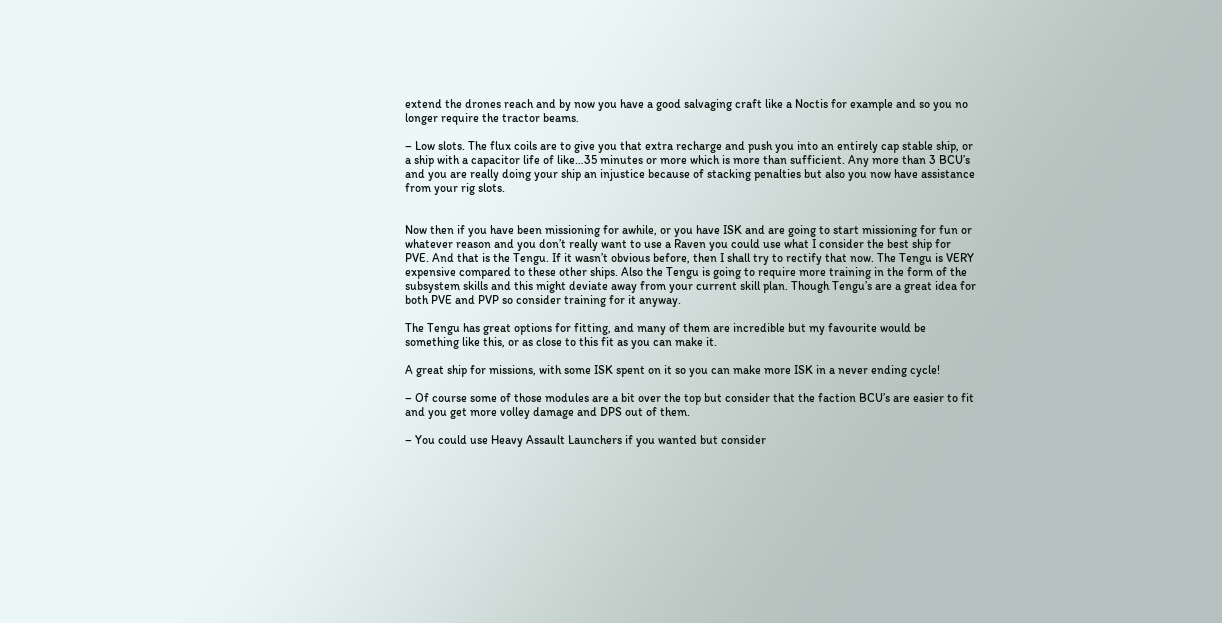extend the drones reach and by now you have a good salvaging craft like a Noctis for example and so you no longer require the tractor beams.

– Low slots. The flux coils are to give you that extra recharge and push you into an entirely cap stable ship, or a ship with a capacitor life of like…35 minutes or more which is more than sufficient. Any more than 3 BCU’s and you are really doing your ship an injustice because of stacking penalties but also you now have assistance from your rig slots.


Now then if you have been missioning for awhile, or you have ISK and are going to start missioning for fun or whatever reason and you don’t really want to use a Raven you could use what I consider the best ship for PVE. And that is the Tengu. If it wasn’t obvious before, then I shall try to rectify that now. The Tengu is VERY expensive compared to these other ships. Also the Tengu is going to require more training in the form of the subsystem skills and this might deviate away from your current skill plan. Though Tengu’s are a great idea for both PVE and PVP so consider training for it anyway.

The Tengu has great options for fitting, and many of them are incredible but my favourite would be something like this, or as close to this fit as you can make it.

A great ship for missions, with some ISK spent on it so you can make more ISK in a never ending cycle!

– Of course some of those modules are a bit over the top but consider that the faction BCU’s are easier to fit and you get more volley damage and DPS out of them.

– You could use Heavy Assault Launchers if you wanted but consider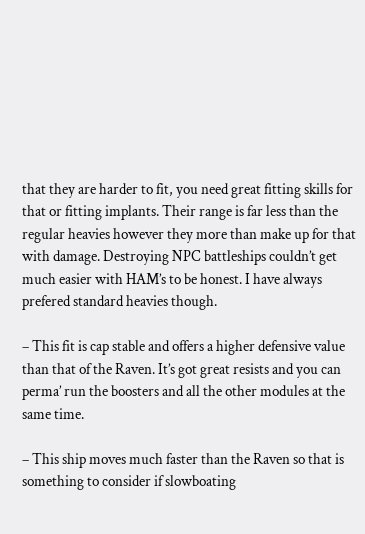that they are harder to fit, you need great fitting skills for that or fitting implants. Their range is far less than the regular heavies however they more than make up for that with damage. Destroying NPC battleships couldn’t get much easier with HAM’s to be honest. I have always prefered standard heavies though.

– This fit is cap stable and offers a higher defensive value than that of the Raven. It’s got great resists and you can perma’ run the boosters and all the other modules at the same time.

– This ship moves much faster than the Raven so that is something to consider if slowboating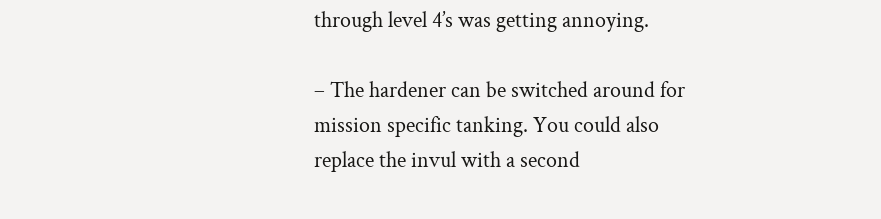through level 4’s was getting annoying.

– The hardener can be switched around for mission specific tanking. You could also replace the invul with a second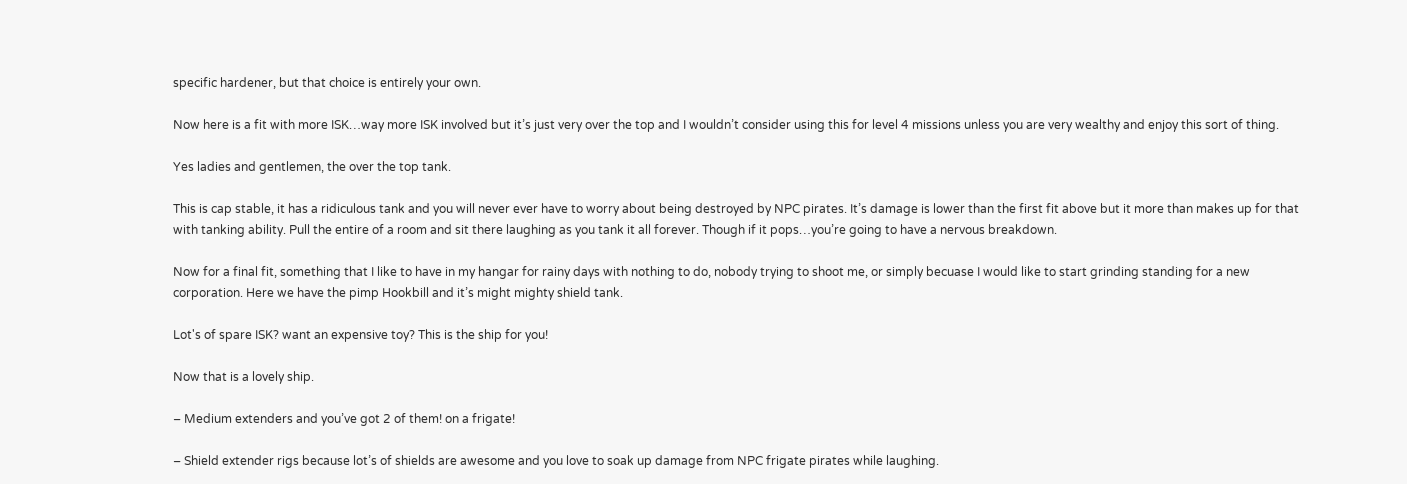specific hardener, but that choice is entirely your own.

Now here is a fit with more ISK…way more ISK involved but it’s just very over the top and I wouldn’t consider using this for level 4 missions unless you are very wealthy and enjoy this sort of thing.

Yes ladies and gentlemen, the over the top tank.

This is cap stable, it has a ridiculous tank and you will never ever have to worry about being destroyed by NPC pirates. It’s damage is lower than the first fit above but it more than makes up for that with tanking ability. Pull the entire of a room and sit there laughing as you tank it all forever. Though if it pops…you’re going to have a nervous breakdown.

Now for a final fit, something that I like to have in my hangar for rainy days with nothing to do, nobody trying to shoot me, or simply becuase I would like to start grinding standing for a new corporation. Here we have the pimp Hookbill and it’s might mighty shield tank.

Lot's of spare ISK? want an expensive toy? This is the ship for you!

Now that is a lovely ship.

– Medium extenders and you’ve got 2 of them! on a frigate!

– Shield extender rigs because lot’s of shields are awesome and you love to soak up damage from NPC frigate pirates while laughing.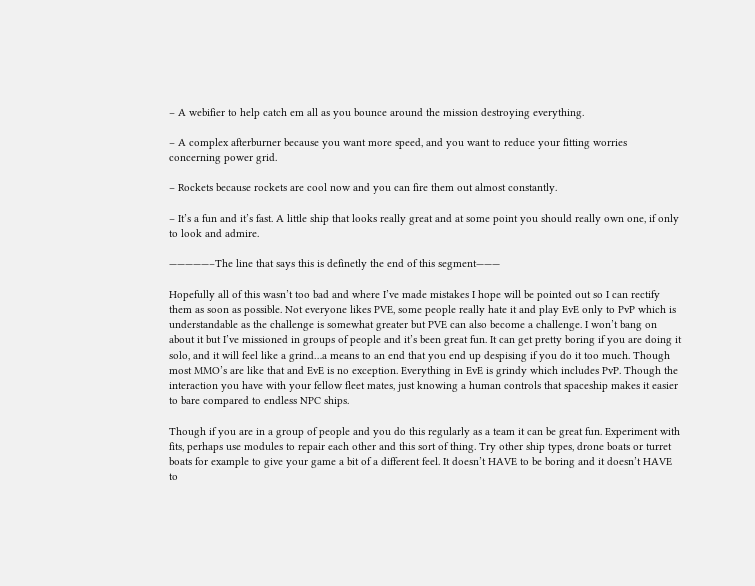– A webifier to help catch em all as you bounce around the mission destroying everything.

– A complex afterburner because you want more speed, and you want to reduce your fitting worries concerning power grid.

– Rockets because rockets are cool now and you can fire them out almost constantly.

– It’s a fun and it’s fast. A little ship that looks really great and at some point you should really own one, if only to look and admire.

—————–The line that says this is definetly the end of this segment———

Hopefully all of this wasn’t too bad and where I’ve made mistakes I hope will be pointed out so I can rectify them as soon as possible. Not everyone likes PVE, some people really hate it and play EvE only to PvP which is understandable as the challenge is somewhat greater but PVE can also become a challenge. I won’t bang on about it but I’ve missioned in groups of people and it’s been great fun. It can get pretty boring if you are doing it solo, and it will feel like a grind…a means to an end that you end up despising if you do it too much. Though most MMO’s are like that and EvE is no exception. Everything in EvE is grindy which includes PvP. Though the interaction you have with your fellow fleet mates, just knowing a human controls that spaceship makes it easier to bare compared to endless NPC ships.

Though if you are in a group of people and you do this regularly as a team it can be great fun. Experiment with fits, perhaps use modules to repair each other and this sort of thing. Try other ship types, drone boats or turret boats for example to give your game a bit of a different feel. It doesn’t HAVE to be boring and it doesn’t HAVE to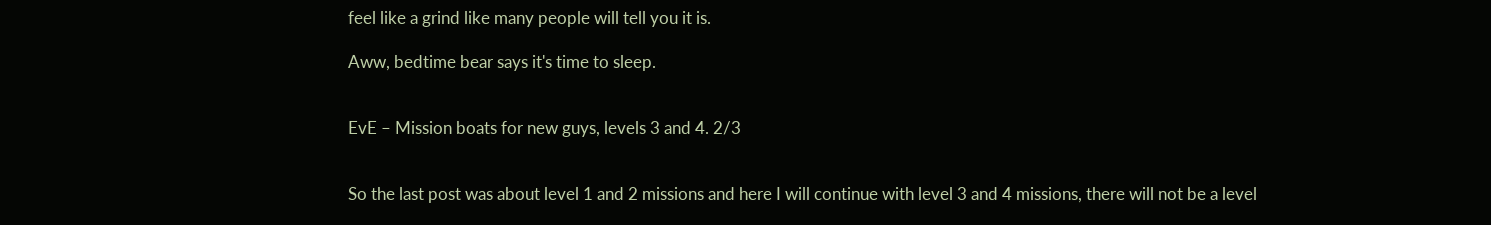feel like a grind like many people will tell you it is.

Aww, bedtime bear says it's time to sleep.


EvE – Mission boats for new guys, levels 3 and 4. 2/3


So the last post was about level 1 and 2 missions and here I will continue with level 3 and 4 missions, there will not be a level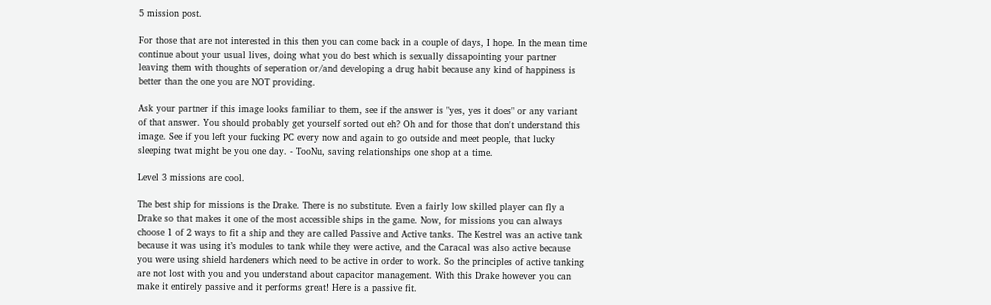5 mission post.

For those that are not interested in this then you can come back in a couple of days, I hope. In the mean time continue about your usual lives, doing what you do best which is sexually dissapointing your partner leaving them with thoughts of seperation or/and developing a drug habit because any kind of happiness is better than the one you are NOT providing.

Ask your partner if this image looks familiar to them, see if the answer is "yes, yes it does" or any variant of that answer. You should probably get yourself sorted out eh? Oh and for those that don't understand this image. See if you left your fucking PC every now and again to go outside and meet people, that lucky sleeping twat might be you one day. - TooNu, saving relationships one shop at a time.

Level 3 missions are cool.

The best ship for missions is the Drake. There is no substitute. Even a fairly low skilled player can fly a Drake so that makes it one of the most accessible ships in the game. Now, for missions you can always choose 1 of 2 ways to fit a ship and they are called Passive and Active tanks. The Kestrel was an active tank because it was using it’s modules to tank while they were active, and the Caracal was also active because you were using shield hardeners which need to be active in order to work. So the principles of active tanking are not lost with you and you understand about capacitor management. With this Drake however you can make it entirely passive and it performs great! Here is a passive fit.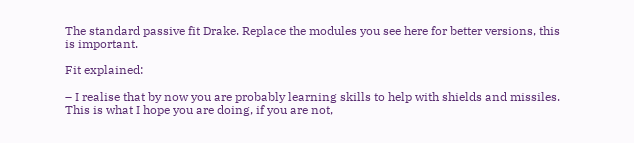The standard passive fit Drake. Replace the modules you see here for better versions, this is important.

Fit explained:

– I realise that by now you are probably learning skills to help with shields and missiles. This is what I hope you are doing, if you are not,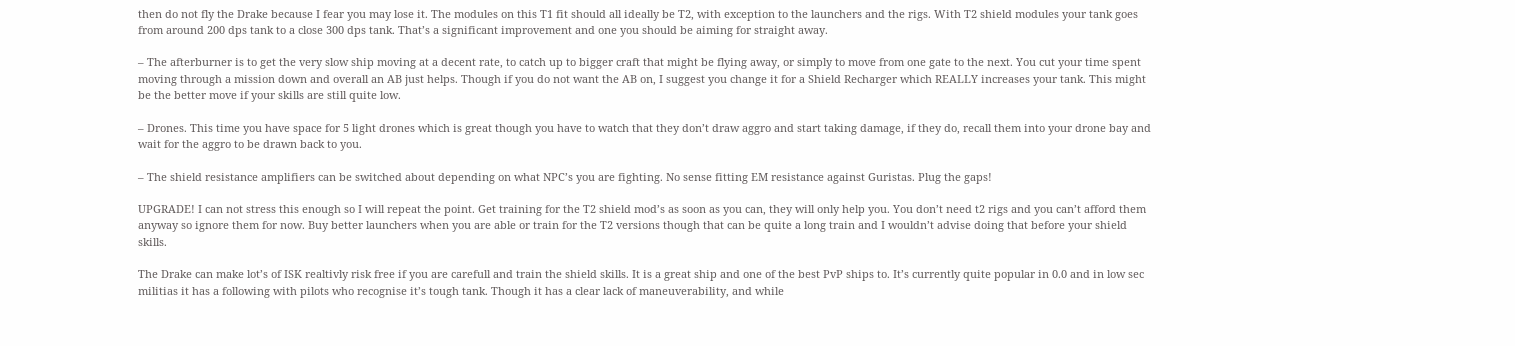then do not fly the Drake because I fear you may lose it. The modules on this T1 fit should all ideally be T2, with exception to the launchers and the rigs. With T2 shield modules your tank goes from around 200 dps tank to a close 300 dps tank. That’s a significant improvement and one you should be aiming for straight away.

– The afterburner is to get the very slow ship moving at a decent rate, to catch up to bigger craft that might be flying away, or simply to move from one gate to the next. You cut your time spent moving through a mission down and overall an AB just helps. Though if you do not want the AB on, I suggest you change it for a Shield Recharger which REALLY increases your tank. This might be the better move if your skills are still quite low.

– Drones. This time you have space for 5 light drones which is great though you have to watch that they don’t draw aggro and start taking damage, if they do, recall them into your drone bay and wait for the aggro to be drawn back to you.

– The shield resistance amplifiers can be switched about depending on what NPC’s you are fighting. No sense fitting EM resistance against Guristas. Plug the gaps!

UPGRADE! I can not stress this enough so I will repeat the point. Get training for the T2 shield mod’s as soon as you can, they will only help you. You don’t need t2 rigs and you can’t afford them anyway so ignore them for now. Buy better launchers when you are able or train for the T2 versions though that can be quite a long train and I wouldn’t advise doing that before your shield skills.

The Drake can make lot’s of ISK realtivly risk free if you are carefull and train the shield skills. It is a great ship and one of the best PvP ships to. It’s currently quite popular in 0.0 and in low sec militias it has a following with pilots who recognise it’s tough tank. Though it has a clear lack of maneuverability, and while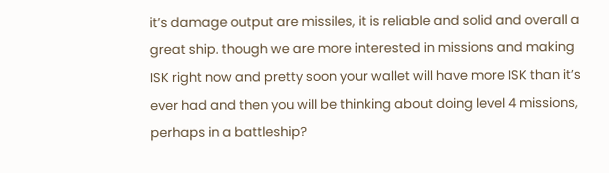it’s damage output are missiles, it is reliable and solid and overall a great ship. though we are more interested in missions and making ISK right now and pretty soon your wallet will have more ISK than it’s ever had and then you will be thinking about doing level 4 missions, perhaps in a battleship?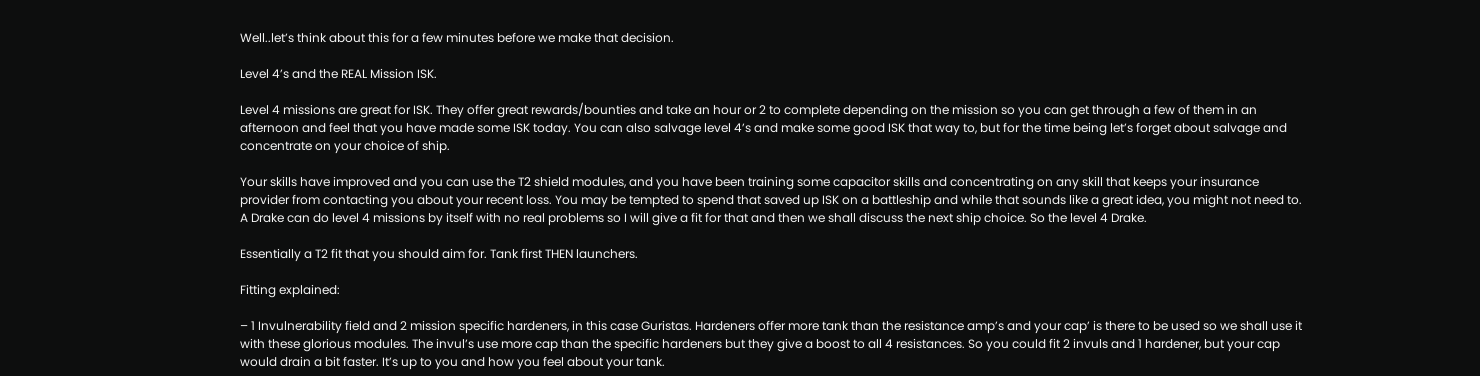Well..let’s think about this for a few minutes before we make that decision.

Level 4’s and the REAL Mission ISK.

Level 4 missions are great for ISK. They offer great rewards/bounties and take an hour or 2 to complete depending on the mission so you can get through a few of them in an afternoon and feel that you have made some ISK today. You can also salvage level 4’s and make some good ISK that way to, but for the time being let’s forget about salvage and concentrate on your choice of ship.

Your skills have improved and you can use the T2 shield modules, and you have been training some capacitor skills and concentrating on any skill that keeps your insurance provider from contacting you about your recent loss. You may be tempted to spend that saved up ISK on a battleship and while that sounds like a great idea, you might not need to. A Drake can do level 4 missions by itself with no real problems so I will give a fit for that and then we shall discuss the next ship choice. So the level 4 Drake.

Essentially a T2 fit that you should aim for. Tank first THEN launchers.

Fitting explained:

– 1 Invulnerability field and 2 mission specific hardeners, in this case Guristas. Hardeners offer more tank than the resistance amp’s and your cap’ is there to be used so we shall use it with these glorious modules. The invul’s use more cap than the specific hardeners but they give a boost to all 4 resistances. So you could fit 2 invuls and 1 hardener, but your cap would drain a bit faster. It’s up to you and how you feel about your tank.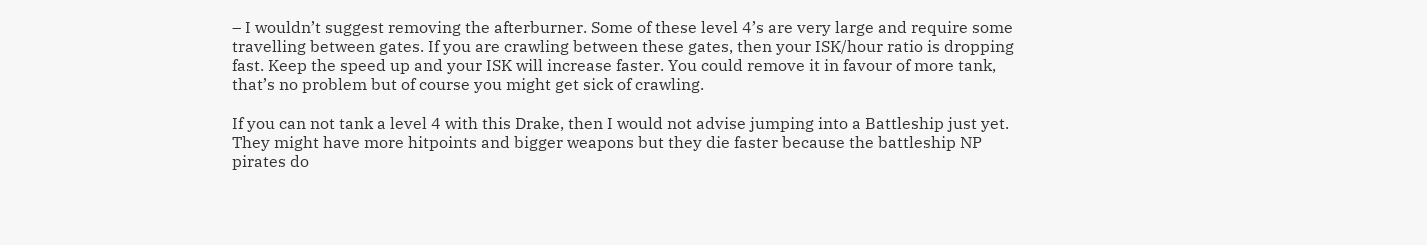– I wouldn’t suggest removing the afterburner. Some of these level 4’s are very large and require some travelling between gates. If you are crawling between these gates, then your ISK/hour ratio is dropping fast. Keep the speed up and your ISK will increase faster. You could remove it in favour of more tank, that’s no problem but of course you might get sick of crawling.

If you can not tank a level 4 with this Drake, then I would not advise jumping into a Battleship just yet. They might have more hitpoints and bigger weapons but they die faster because the battleship NP pirates do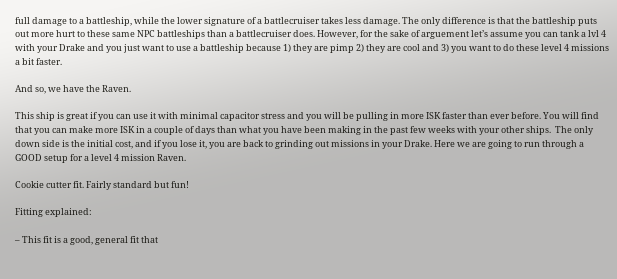full damage to a battleship, while the lower signature of a battlecruiser takes less damage. The only difference is that the battleship puts out more hurt to these same NPC battleships than a battlecruiser does. However, for the sake of arguement let’s assume you can tank a lvl 4 with your Drake and you just want to use a battleship because 1) they are pimp 2) they are cool and 3) you want to do these level 4 missions a bit faster.

And so, we have the Raven.

This ship is great if you can use it with minimal capacitor stress and you will be pulling in more ISK faster than ever before. You will find that you can make more ISK in a couple of days than what you have been making in the past few weeks with your other ships.  The only down side is the initial cost, and if you lose it, you are back to grinding out missions in your Drake. Here we are going to run through a GOOD setup for a level 4 mission Raven.

Cookie cutter fit. Fairly standard but fun!

Fitting explained:

– This fit is a good, general fit that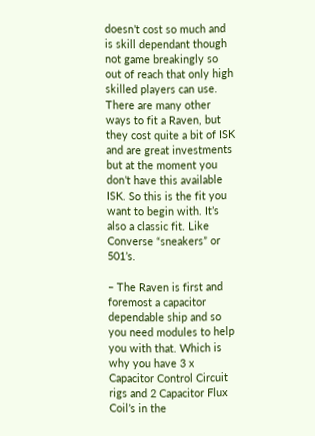doesn’t cost so much and is skill dependant though not game breakingly so out of reach that only high skilled players can use. There are many other ways to fit a Raven, but they cost quite a bit of ISK and are great investments but at the moment you don’t have this available ISK. So this is the fit you want to begin with. It’s also a classic fit. Like Converse “sneakers” or 501’s.

– The Raven is first and foremost a capacitor dependable ship and so you need modules to help you with that. Which is why you have 3 x Capacitor Control Circuit rigs and 2 Capacitor Flux Coil’s in the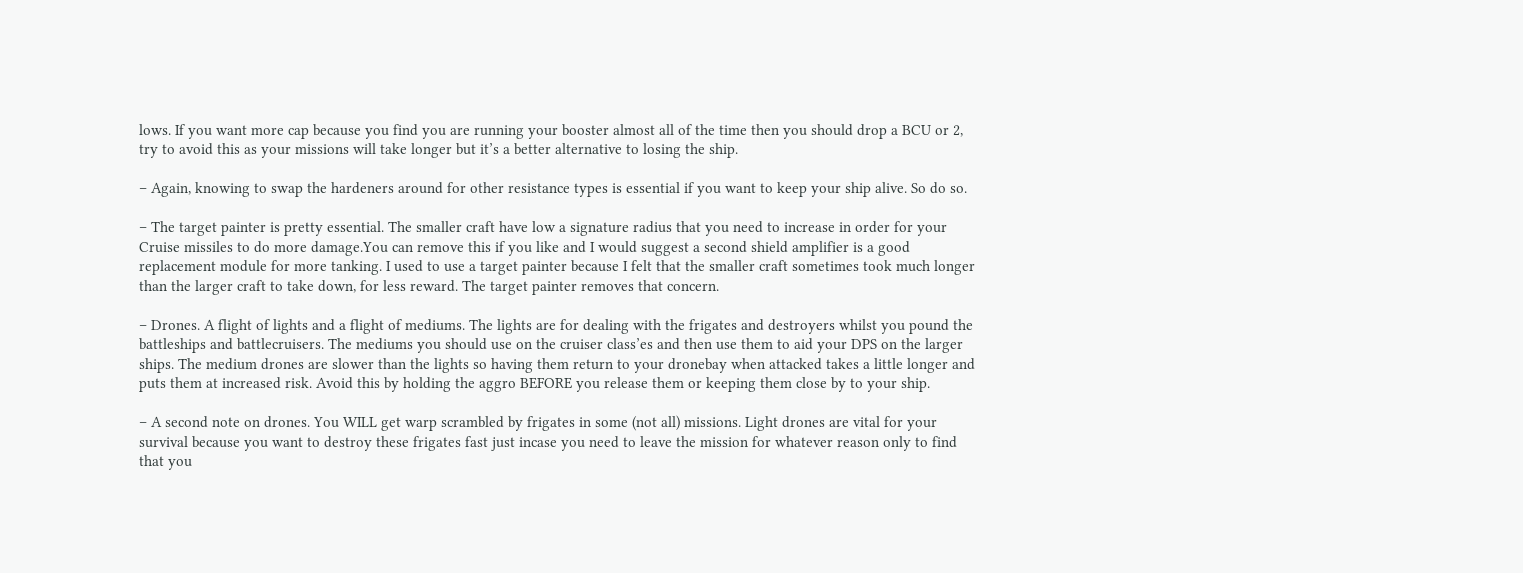lows. If you want more cap because you find you are running your booster almost all of the time then you should drop a BCU or 2, try to avoid this as your missions will take longer but it’s a better alternative to losing the ship.

– Again, knowing to swap the hardeners around for other resistance types is essential if you want to keep your ship alive. So do so.

– The target painter is pretty essential. The smaller craft have low a signature radius that you need to increase in order for your Cruise missiles to do more damage.You can remove this if you like and I would suggest a second shield amplifier is a good replacement module for more tanking. I used to use a target painter because I felt that the smaller craft sometimes took much longer than the larger craft to take down, for less reward. The target painter removes that concern.

– Drones. A flight of lights and a flight of mediums. The lights are for dealing with the frigates and destroyers whilst you pound the battleships and battlecruisers. The mediums you should use on the cruiser class’es and then use them to aid your DPS on the larger ships. The medium drones are slower than the lights so having them return to your dronebay when attacked takes a little longer and puts them at increased risk. Avoid this by holding the aggro BEFORE you release them or keeping them close by to your ship.

– A second note on drones. You WILL get warp scrambled by frigates in some (not all) missions. Light drones are vital for your survival because you want to destroy these frigates fast just incase you need to leave the mission for whatever reason only to find that you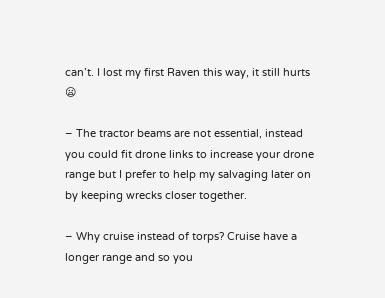can’t. I lost my first Raven this way, it still hurts 😦

– The tractor beams are not essential, instead you could fit drone links to increase your drone range but I prefer to help my salvaging later on by keeping wrecks closer together.

– Why cruise instead of torps? Cruise have a longer range and so you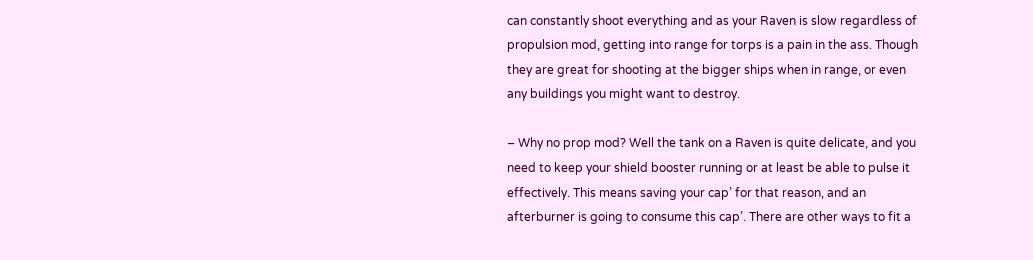can constantly shoot everything and as your Raven is slow regardless of propulsion mod, getting into range for torps is a pain in the ass. Though they are great for shooting at the bigger ships when in range, or even any buildings you might want to destroy.

– Why no prop mod? Well the tank on a Raven is quite delicate, and you need to keep your shield booster running or at least be able to pulse it effectively. This means saving your cap’ for that reason, and an afterburner is going to consume this cap’. There are other ways to fit a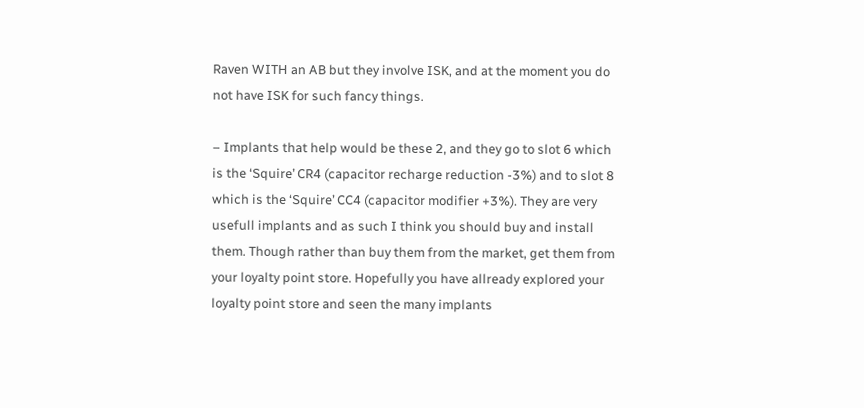Raven WITH an AB but they involve ISK, and at the moment you do not have ISK for such fancy things.

– Implants that help would be these 2, and they go to slot 6 which is the ‘Squire’ CR4 (capacitor recharge reduction -3%) and to slot 8 which is the ‘Squire’ CC4 (capacitor modifier +3%). They are very usefull implants and as such I think you should buy and install them. Though rather than buy them from the market, get them from your loyalty point store. Hopefully you have allready explored your loyalty point store and seen the many implants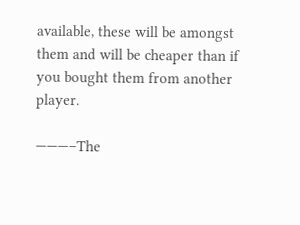available, these will be amongst them and will be cheaper than if you bought them from another player.

———–The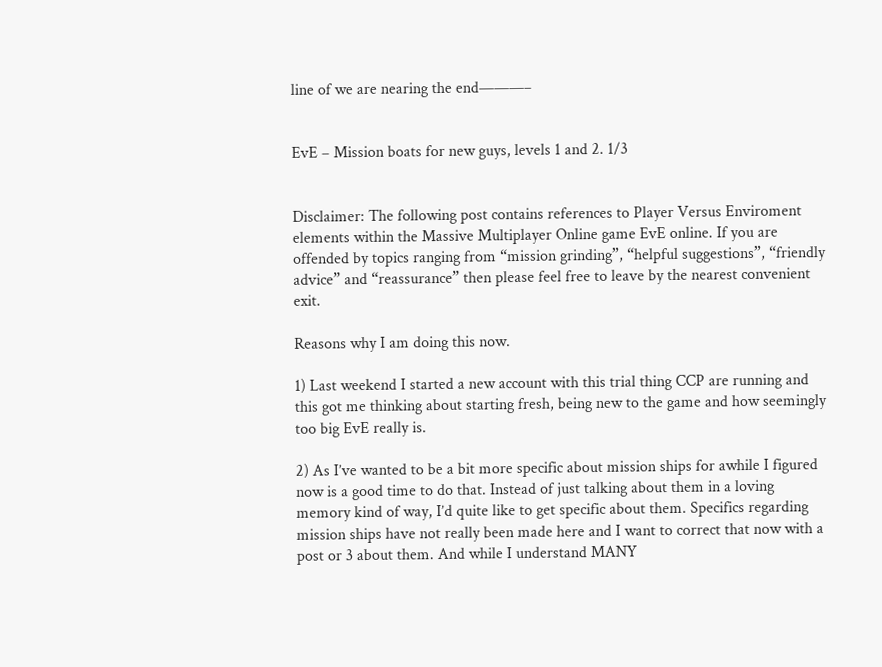line of we are nearing the end———–


EvE – Mission boats for new guys, levels 1 and 2. 1/3


Disclaimer: The following post contains references to Player Versus Enviroment elements within the Massive Multiplayer Online game EvE online. If you are offended by topics ranging from “mission grinding”, “helpful suggestions”, “friendly advice” and “reassurance” then please feel free to leave by the nearest convenient exit.

Reasons why I am doing this now.

1) Last weekend I started a new account with this trial thing CCP are running and this got me thinking about starting fresh, being new to the game and how seemingly too big EvE really is.

2) As I’ve wanted to be a bit more specific about mission ships for awhile I figured now is a good time to do that. Instead of just talking about them in a loving memory kind of way, I’d quite like to get specific about them. Specifics regarding mission ships have not really been made here and I want to correct that now with a post or 3 about them. And while I understand MANY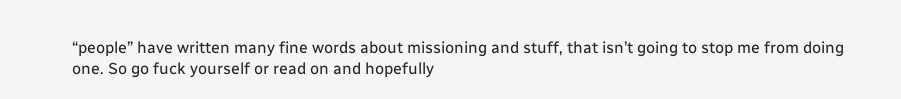“people” have written many fine words about missioning and stuff, that isn’t going to stop me from doing one. So go fuck yourself or read on and hopefully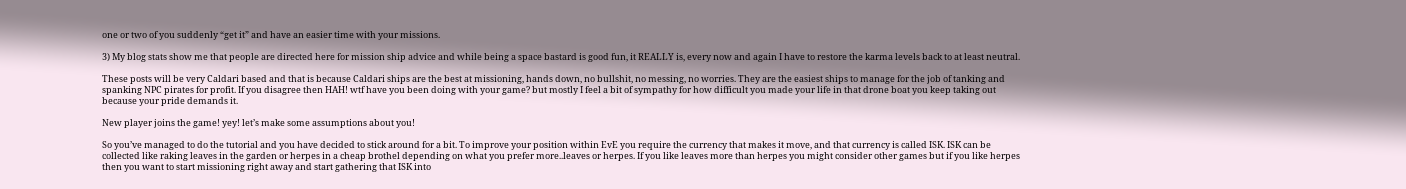one or two of you suddenly “get it” and have an easier time with your missions.

3) My blog stats show me that people are directed here for mission ship advice and while being a space bastard is good fun, it REALLY is, every now and again I have to restore the karma levels back to at least neutral.

These posts will be very Caldari based and that is because Caldari ships are the best at missioning, hands down, no bullshit, no messing, no worries. They are the easiest ships to manage for the job of tanking and spanking NPC pirates for profit. If you disagree then HAH! wtf have you been doing with your game? but mostly I feel a bit of sympathy for how difficult you made your life in that drone boat you keep taking out because your pride demands it.

New player joins the game! yey! let’s make some assumptions about you!

So you’ve managed to do the tutorial and you have decided to stick around for a bit. To improve your position within EvE you require the currency that makes it move, and that currency is called ISK. ISK can be collected like raking leaves in the garden or herpes in a cheap brothel depending on what you prefer more..leaves or herpes. If you like leaves more than herpes you might consider other games but if you like herpes then you want to start missioning right away and start gathering that ISK into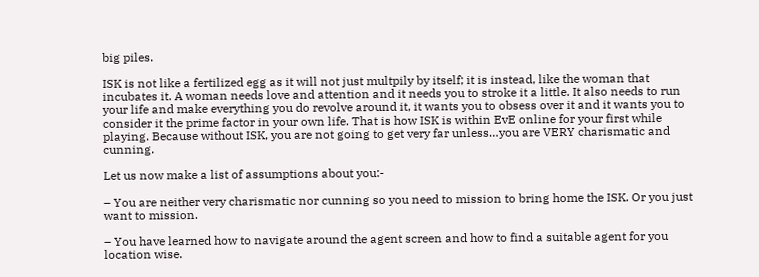big piles.

ISK is not like a fertilized egg as it will not just multpily by itself; it is instead, like the woman that incubates it. A woman needs love and attention and it needs you to stroke it a little. It also needs to run your life and make everything you do revolve around it, it wants you to obsess over it and it wants you to consider it the prime factor in your own life. That is how ISK is within EvE online for your first while playing. Because without ISK, you are not going to get very far unless…you are VERY charismatic and cunning.

Let us now make a list of assumptions about you:-

– You are neither very charismatic nor cunning so you need to mission to bring home the ISK. Or you just want to mission.

– You have learned how to navigate around the agent screen and how to find a suitable agent for you location wise.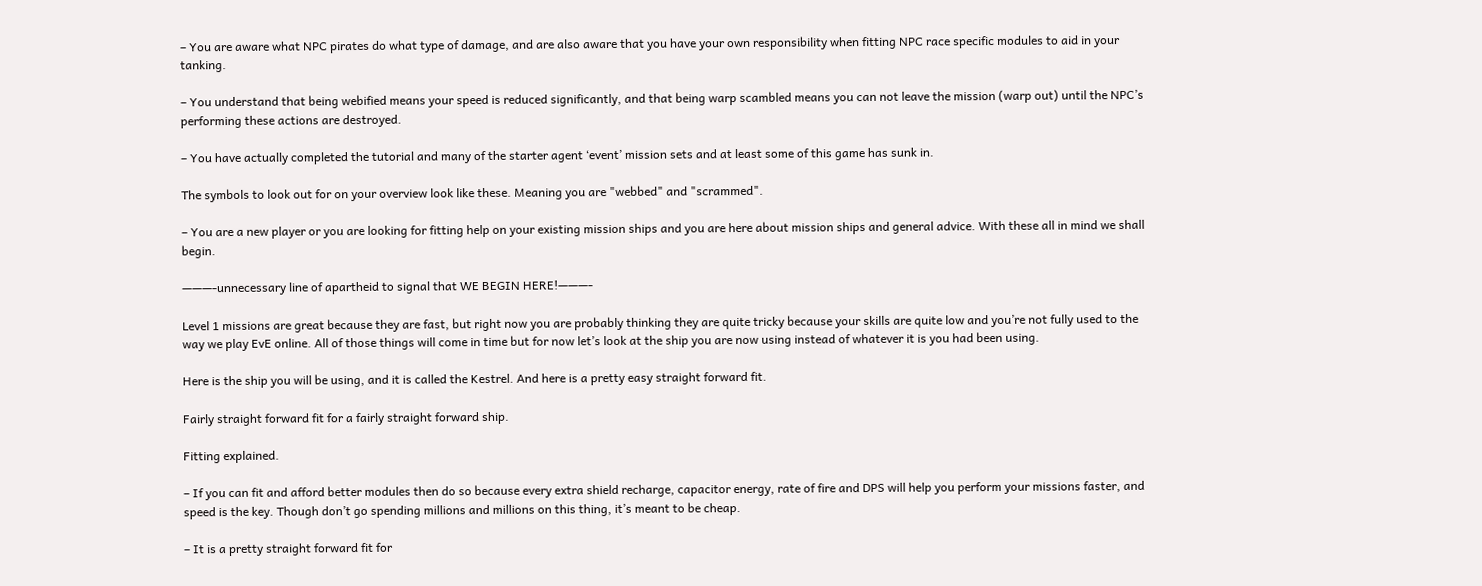– You are aware what NPC pirates do what type of damage, and are also aware that you have your own responsibility when fitting NPC race specific modules to aid in your tanking.

– You understand that being webified means your speed is reduced significantly, and that being warp scambled means you can not leave the mission (warp out) until the NPC’s performing these actions are destroyed.

– You have actually completed the tutorial and many of the starter agent ‘event’ mission sets and at least some of this game has sunk in.

The symbols to look out for on your overview look like these. Meaning you are "webbed" and "scrammed".

– You are a new player or you are looking for fitting help on your existing mission ships and you are here about mission ships and general advice. With these all in mind we shall begin.

———-unnecessary line of apartheid to signal that WE BEGIN HERE!———-

Level 1 missions are great because they are fast, but right now you are probably thinking they are quite tricky because your skills are quite low and you’re not fully used to the way we play EvE online. All of those things will come in time but for now let’s look at the ship you are now using instead of whatever it is you had been using.

Here is the ship you will be using, and it is called the Kestrel. And here is a pretty easy straight forward fit.

Fairly straight forward fit for a fairly straight forward ship.

Fitting explained.

– If you can fit and afford better modules then do so because every extra shield recharge, capacitor energy, rate of fire and DPS will help you perform your missions faster, and speed is the key. Though don’t go spending millions and millions on this thing, it’s meant to be cheap.

– It is a pretty straight forward fit for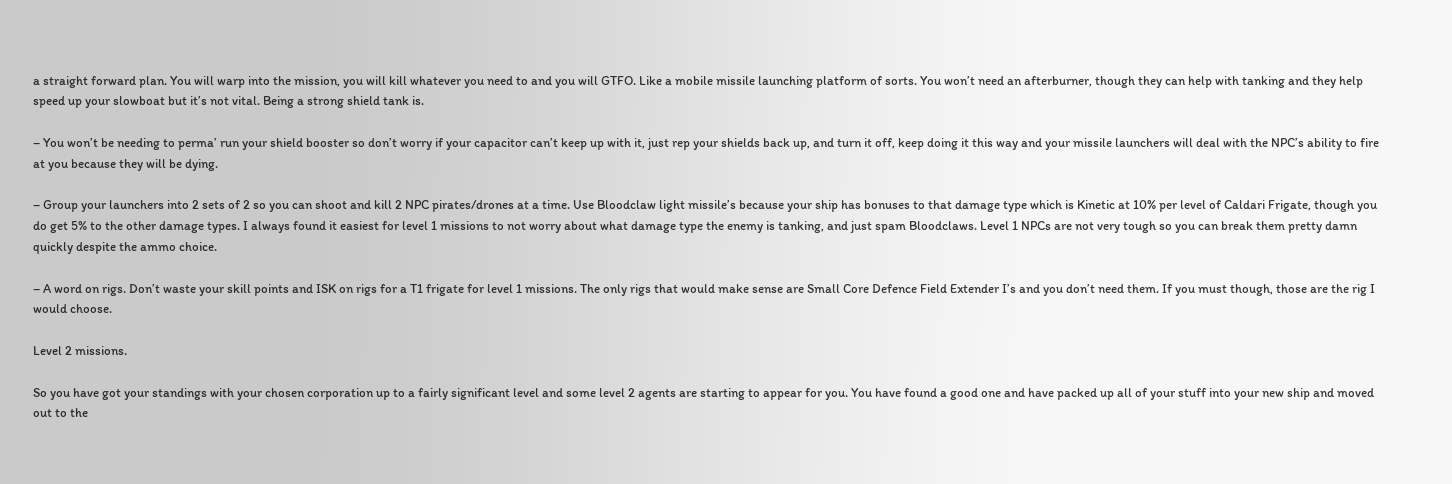a straight forward plan. You will warp into the mission, you will kill whatever you need to and you will GTFO. Like a mobile missile launching platform of sorts. You won’t need an afterburner, though they can help with tanking and they help speed up your slowboat but it’s not vital. Being a strong shield tank is.

– You won’t be needing to perma’ run your shield booster so don’t worry if your capacitor can’t keep up with it, just rep your shields back up, and turn it off, keep doing it this way and your missile launchers will deal with the NPC’s ability to fire at you because they will be dying.

– Group your launchers into 2 sets of 2 so you can shoot and kill 2 NPC pirates/drones at a time. Use Bloodclaw light missile’s because your ship has bonuses to that damage type which is Kinetic at 10% per level of Caldari Frigate, though you do get 5% to the other damage types. I always found it easiest for level 1 missions to not worry about what damage type the enemy is tanking, and just spam Bloodclaws. Level 1 NPCs are not very tough so you can break them pretty damn quickly despite the ammo choice.

– A word on rigs. Don’t waste your skill points and ISK on rigs for a T1 frigate for level 1 missions. The only rigs that would make sense are Small Core Defence Field Extender I’s and you don’t need them. If you must though, those are the rig I would choose.

Level 2 missions.

So you have got your standings with your chosen corporation up to a fairly significant level and some level 2 agents are starting to appear for you. You have found a good one and have packed up all of your stuff into your new ship and moved out to the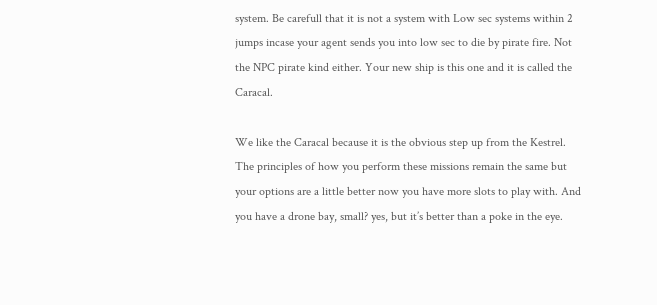system. Be carefull that it is not a system with Low sec systems within 2 jumps incase your agent sends you into low sec to die by pirate fire. Not the NPC pirate kind either. Your new ship is this one and it is called the Caracal.

We like the Caracal because it is the obvious step up from the Kestrel. The principles of how you perform these missions remain the same but your options are a little better now you have more slots to play with. And you have a drone bay, small? yes, but it’s better than a poke in the eye.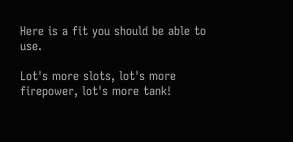Here is a fit you should be able to use.

Lot's more slots, lot's more firepower, lot's more tank!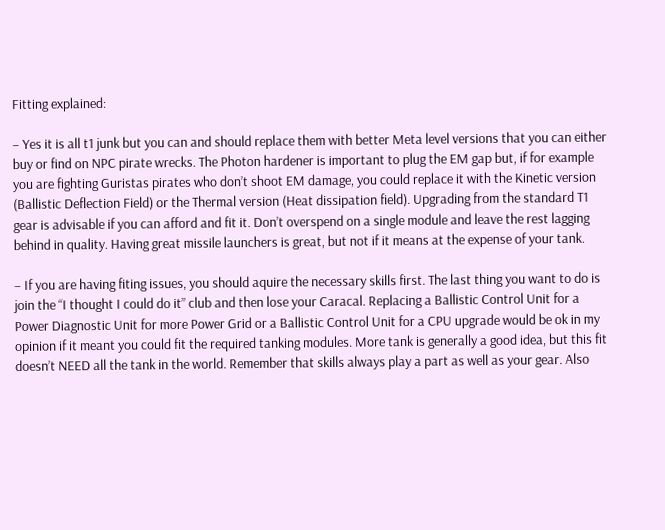Fitting explained:

– Yes it is all t1 junk but you can and should replace them with better Meta level versions that you can either buy or find on NPC pirate wrecks. The Photon hardener is important to plug the EM gap but, if for example you are fighting Guristas pirates who don’t shoot EM damage, you could replace it with the Kinetic version (Ballistic Deflection Field) or the Thermal version (Heat dissipation field). Upgrading from the standard T1 gear is advisable if you can afford and fit it. Don’t overspend on a single module and leave the rest lagging behind in quality. Having great missile launchers is great, but not if it means at the expense of your tank.

– If you are having fiting issues, you should aquire the necessary skills first. The last thing you want to do is join the “I thought I could do it” club and then lose your Caracal. Replacing a Ballistic Control Unit for a Power Diagnostic Unit for more Power Grid or a Ballistic Control Unit for a CPU upgrade would be ok in my opinion if it meant you could fit the required tanking modules. More tank is generally a good idea, but this fit doesn’t NEED all the tank in the world. Remember that skills always play a part as well as your gear. Also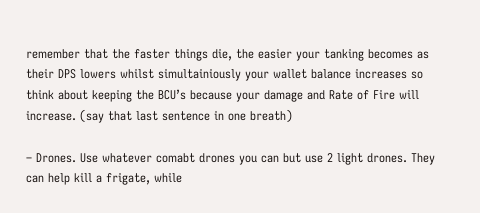remember that the faster things die, the easier your tanking becomes as their DPS lowers whilst simultainiously your wallet balance increases so think about keeping the BCU’s because your damage and Rate of Fire will increase. (say that last sentence in one breath)

– Drones. Use whatever comabt drones you can but use 2 light drones. They can help kill a frigate, while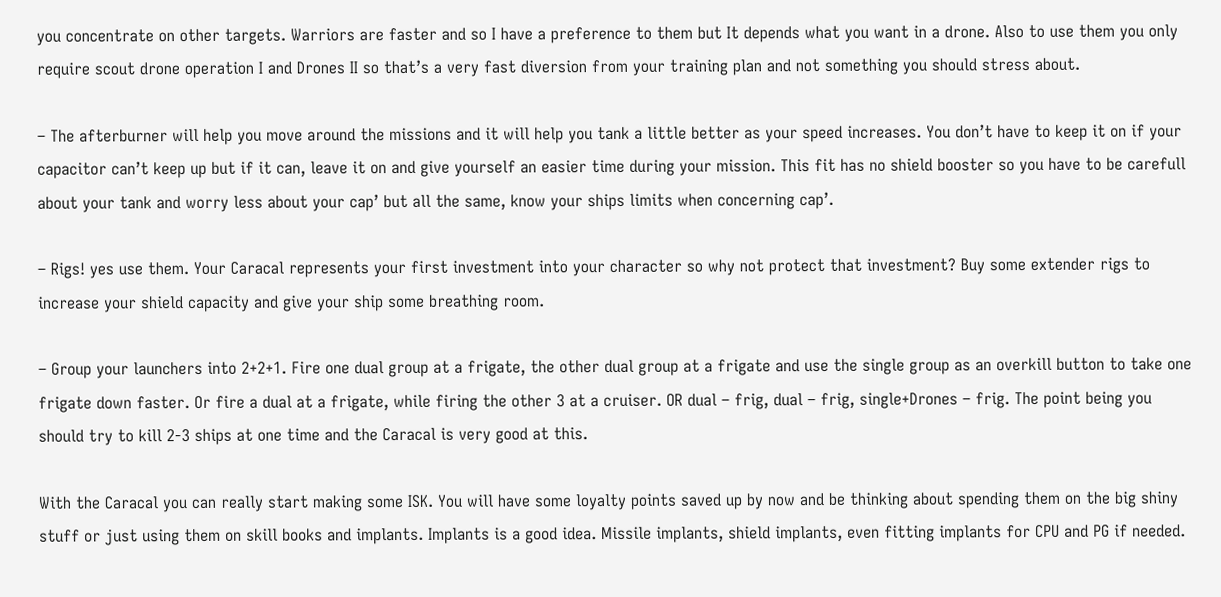you concentrate on other targets. Warriors are faster and so I have a preference to them but It depends what you want in a drone. Also to use them you only require scout drone operation I and Drones II so that’s a very fast diversion from your training plan and not something you should stress about.

– The afterburner will help you move around the missions and it will help you tank a little better as your speed increases. You don’t have to keep it on if your capacitor can’t keep up but if it can, leave it on and give yourself an easier time during your mission. This fit has no shield booster so you have to be carefull about your tank and worry less about your cap’ but all the same, know your ships limits when concerning cap’.

– Rigs! yes use them. Your Caracal represents your first investment into your character so why not protect that investment? Buy some extender rigs to increase your shield capacity and give your ship some breathing room.

– Group your launchers into 2+2+1. Fire one dual group at a frigate, the other dual group at a frigate and use the single group as an overkill button to take one frigate down faster. Or fire a dual at a frigate, while firing the other 3 at a cruiser. OR dual – frig, dual – frig, single+Drones – frig. The point being you should try to kill 2-3 ships at one time and the Caracal is very good at this.

With the Caracal you can really start making some ISK. You will have some loyalty points saved up by now and be thinking about spending them on the big shiny stuff or just using them on skill books and implants. Implants is a good idea. Missile implants, shield implants, even fitting implants for CPU and PG if needed.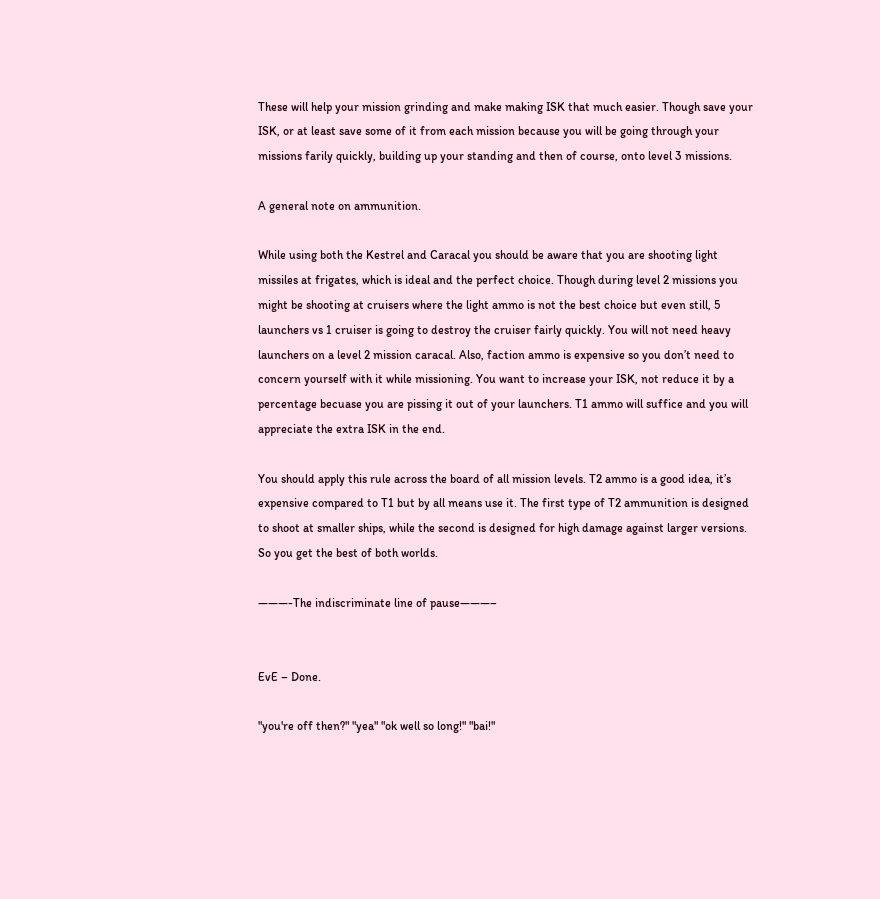These will help your mission grinding and make making ISK that much easier. Though save your ISK, or at least save some of it from each mission because you will be going through your missions farily quickly, building up your standing and then of course, onto level 3 missions.

A general note on ammunition.

While using both the Kestrel and Caracal you should be aware that you are shooting light missiles at frigates, which is ideal and the perfect choice. Though during level 2 missions you might be shooting at cruisers where the light ammo is not the best choice but even still, 5 launchers vs 1 cruiser is going to destroy the cruiser fairly quickly. You will not need heavy launchers on a level 2 mission caracal. Also, faction ammo is expensive so you don’t need to concern yourself with it while missioning. You want to increase your ISK, not reduce it by a percentage becuase you are pissing it out of your launchers. T1 ammo will suffice and you will appreciate the extra ISK in the end.

You should apply this rule across the board of all mission levels. T2 ammo is a good idea, it’s expensive compared to T1 but by all means use it. The first type of T2 ammunition is designed to shoot at smaller ships, while the second is designed for high damage against larger versions. So you get the best of both worlds.

———-The indiscriminate line of pause———–


EvE – Done.

"you're off then?" "yea" "ok well so long!" "bai!"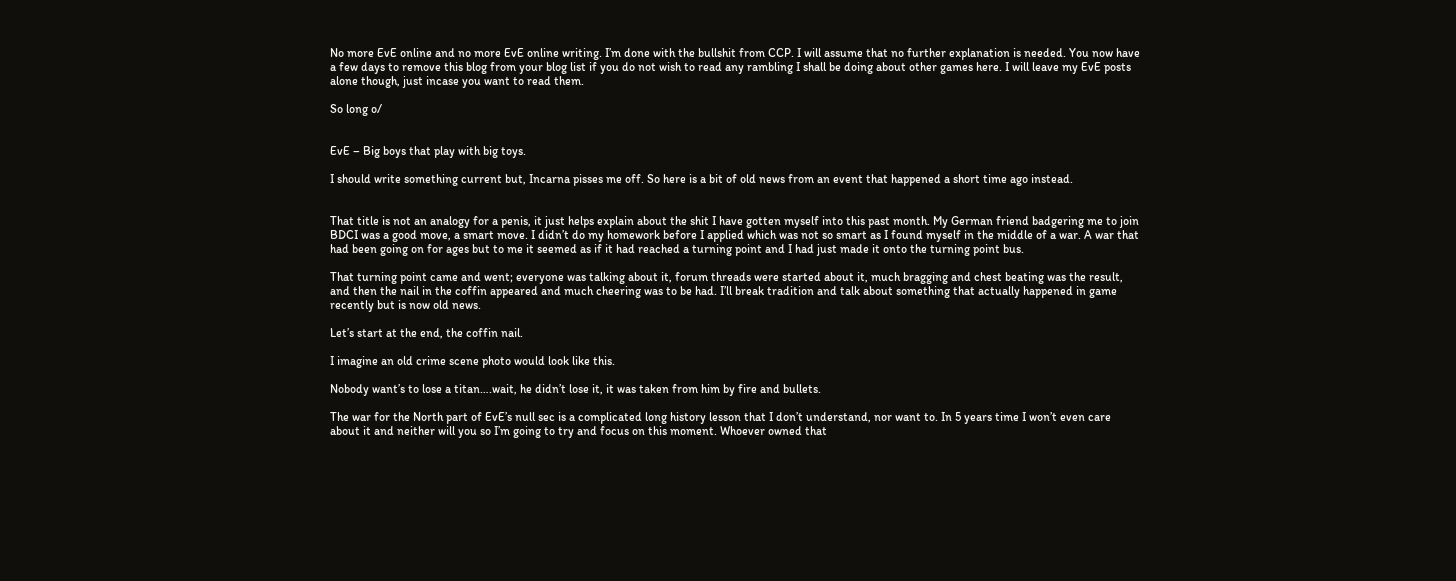No more EvE online and no more EvE online writing. I’m done with the bullshit from CCP. I will assume that no further explanation is needed. You now have a few days to remove this blog from your blog list if you do not wish to read any rambling I shall be doing about other games here. I will leave my EvE posts alone though, just incase you want to read them.

So long o/


EvE – Big boys that play with big toys.

I should write something current but, Incarna pisses me off. So here is a bit of old news from an event that happened a short time ago instead.


That title is not an analogy for a penis, it just helps explain about the shit I have gotten myself into this past month. My German friend badgering me to join BDCI was a good move, a smart move. I didn’t do my homework before I applied which was not so smart as I found myself in the middle of a war. A war that had been going on for ages but to me it seemed as if it had reached a turning point and I had just made it onto the turning point bus.

That turning point came and went; everyone was talking about it, forum threads were started about it, much bragging and chest beating was the result, and then the nail in the coffin appeared and much cheering was to be had. I’ll break tradition and talk about something that actually happened in game recently but is now old news.

Let’s start at the end, the coffin nail.

I imagine an old crime scene photo would look like this.

Nobody want’s to lose a titan….wait, he didn’t lose it, it was taken from him by fire and bullets.

The war for the North part of EvE’s null sec is a complicated long history lesson that I don’t understand, nor want to. In 5 years time I won’t even care about it and neither will you so I’m going to try and focus on this moment. Whoever owned that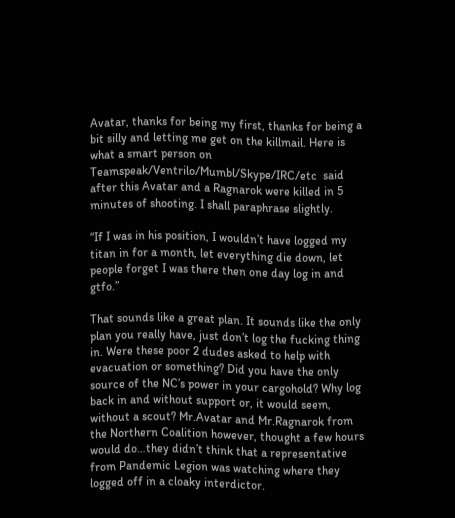Avatar, thanks for being my first, thanks for being a bit silly and letting me get on the killmail. Here is what a smart person on Teamspeak/Ventrilo/Mumbl/Skype/IRC/etc  said after this Avatar and a Ragnarok were killed in 5 minutes of shooting. I shall paraphrase slightly.

“If I was in his position, I wouldn’t have logged my titan in for a month, let everything die down, let people forget I was there then one day log in and gtfo.”

That sounds like a great plan. It sounds like the only plan you really have, just don’t log the fucking thing in. Were these poor 2 dudes asked to help with evacuation or something? Did you have the only source of the NC’s power in your cargohold? Why log back in and without support or, it would seem, without a scout? Mr.Avatar and Mr.Ragnarok from the Northern Coalition however, thought a few hours would do…they didn’t think that a representative from Pandemic Legion was watching where they logged off in a cloaky interdictor.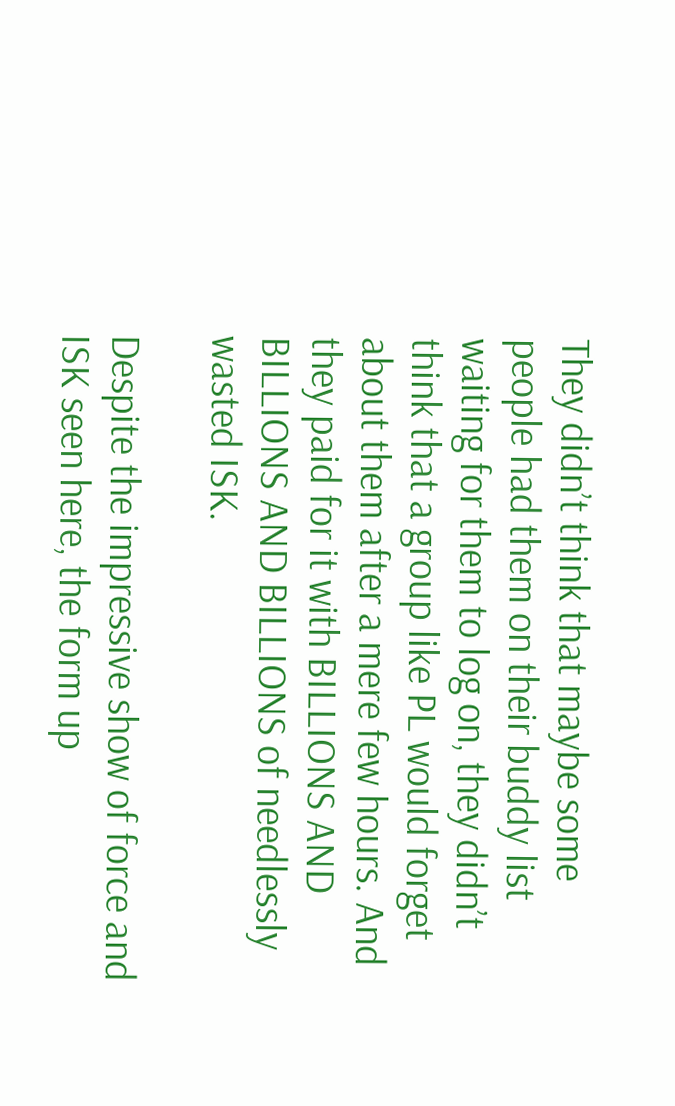They didn’t think that maybe some people had them on their buddy list waiting for them to log on, they didn’t think that a group like PL would forget about them after a mere few hours. And they paid for it with BILLIONS AND BILLIONS AND BILLIONS of needlessly wasted ISK.

Despite the impressive show of force and ISK seen here, the form up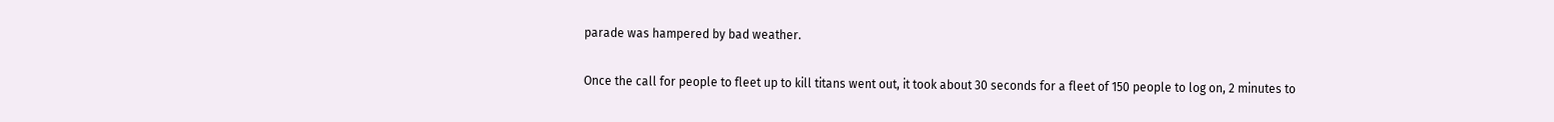parade was hampered by bad weather.

Once the call for people to fleet up to kill titans went out, it took about 30 seconds for a fleet of 150 people to log on, 2 minutes to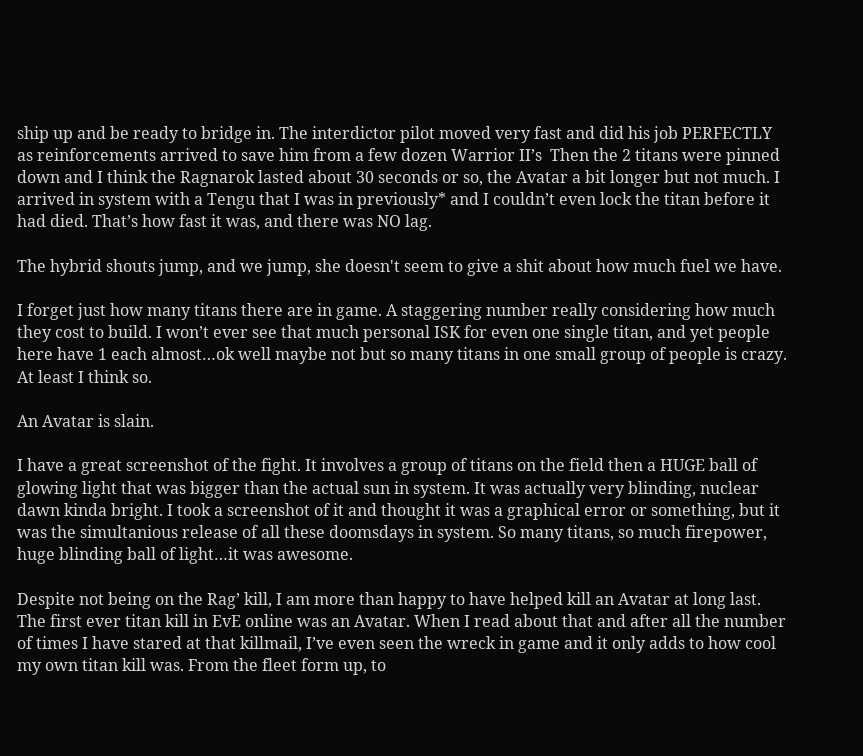ship up and be ready to bridge in. The interdictor pilot moved very fast and did his job PERFECTLY as reinforcements arrived to save him from a few dozen Warrior II’s  Then the 2 titans were pinned down and I think the Ragnarok lasted about 30 seconds or so, the Avatar a bit longer but not much. I arrived in system with a Tengu that I was in previously* and I couldn’t even lock the titan before it had died. That’s how fast it was, and there was NO lag.

The hybrid shouts jump, and we jump, she doesn't seem to give a shit about how much fuel we have.

I forget just how many titans there are in game. A staggering number really considering how much they cost to build. I won’t ever see that much personal ISK for even one single titan, and yet people here have 1 each almost…ok well maybe not but so many titans in one small group of people is crazy. At least I think so.

An Avatar is slain.

I have a great screenshot of the fight. It involves a group of titans on the field then a HUGE ball of glowing light that was bigger than the actual sun in system. It was actually very blinding, nuclear dawn kinda bright. I took a screenshot of it and thought it was a graphical error or something, but it was the simultanious release of all these doomsdays in system. So many titans, so much firepower, huge blinding ball of light…it was awesome.

Despite not being on the Rag’ kill, I am more than happy to have helped kill an Avatar at long last. The first ever titan kill in EvE online was an Avatar. When I read about that and after all the number of times I have stared at that killmail, I’ve even seen the wreck in game and it only adds to how cool my own titan kill was. From the fleet form up, to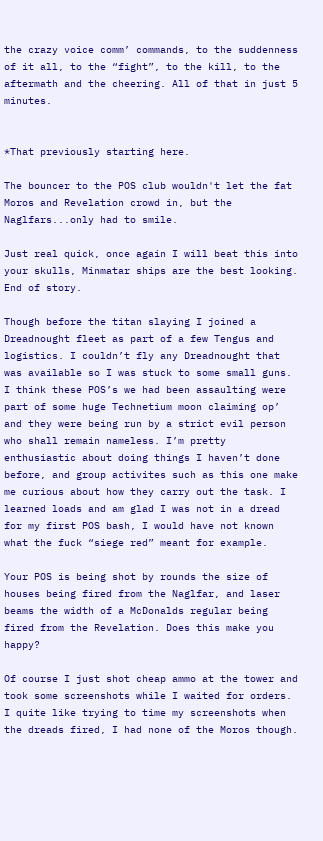the crazy voice comm’ commands, to the suddenness of it all, to the “fight”, to the kill, to the aftermath and the cheering. All of that in just 5 minutes.


*That previously starting here.

The bouncer to the POS club wouldn't let the fat Moros and Revelation crowd in, but the Naglfars...only had to smile.

Just real quick, once again I will beat this into your skulls, Minmatar ships are the best looking. End of story.

Though before the titan slaying I joined a Dreadnought fleet as part of a few Tengus and logistics. I couldn’t fly any Dreadnought that was available so I was stuck to some small guns. I think these POS’s we had been assaulting were part of some huge Technetium moon claiming op’ and they were being run by a strict evil person who shall remain nameless. I’m pretty enthusiastic about doing things I haven’t done before, and group activites such as this one make me curious about how they carry out the task. I learned loads and am glad I was not in a dread for my first POS bash, I would have not known what the fuck “siege red” meant for example.

Your POS is being shot by rounds the size of houses being fired from the Naglfar, and laser beams the width of a McDonalds regular being fired from the Revelation. Does this make you happy?

Of course I just shot cheap ammo at the tower and took some screenshots while I waited for orders.  I quite like trying to time my screenshots when the dreads fired, I had none of the Moros though.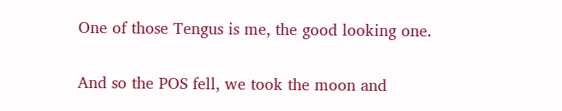One of those Tengus is me, the good looking one.

And so the POS fell, we took the moon and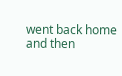went back home and then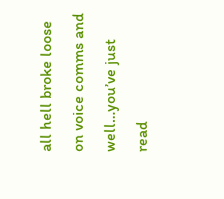all hell broke loose on voice comms and well…you’ve just read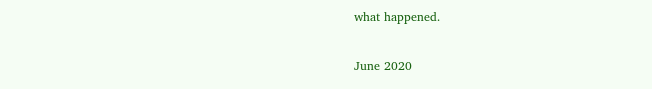what happened.

June 2020